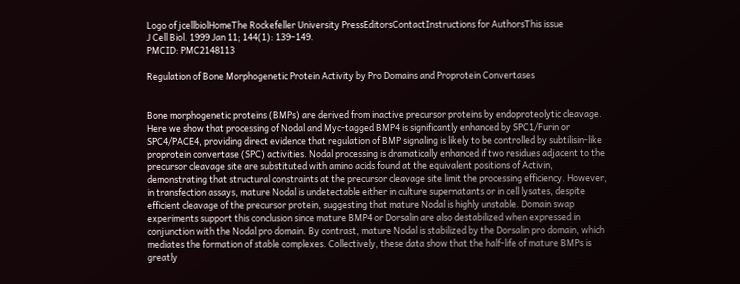Logo of jcellbiolHomeThe Rockefeller University PressEditorsContactInstructions for AuthorsThis issue
J Cell Biol. 1999 Jan 11; 144(1): 139–149.
PMCID: PMC2148113

Regulation of Bone Morphogenetic Protein Activity by Pro Domains and Proprotein Convertases


Bone morphogenetic proteins (BMPs) are derived from inactive precursor proteins by endoproteolytic cleavage. Here we show that processing of Nodal and Myc-tagged BMP4 is significantly enhanced by SPC1/Furin or SPC4/PACE4, providing direct evidence that regulation of BMP signaling is likely to be controlled by subtilisin-like proprotein convertase (SPC) activities. Nodal processing is dramatically enhanced if two residues adjacent to the precursor cleavage site are substituted with amino acids found at the equivalent positions of Activin, demonstrating that structural constraints at the precursor cleavage site limit the processing efficiency. However, in transfection assays, mature Nodal is undetectable either in culture supernatants or in cell lysates, despite efficient cleavage of the precursor protein, suggesting that mature Nodal is highly unstable. Domain swap experiments support this conclusion since mature BMP4 or Dorsalin are also destabilized when expressed in conjunction with the Nodal pro domain. By contrast, mature Nodal is stabilized by the Dorsalin pro domain, which mediates the formation of stable complexes. Collectively, these data show that the half-life of mature BMPs is greatly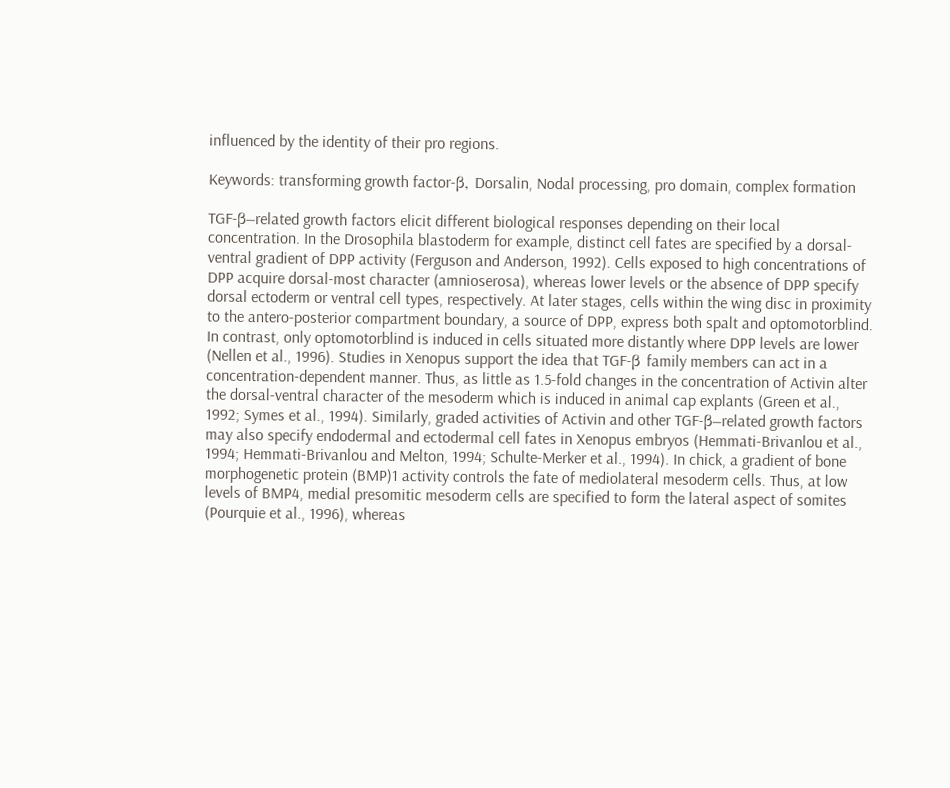influenced by the identity of their pro regions.

Keywords: transforming growth factor-β, Dorsalin, Nodal processing, pro domain, complex formation

TGF-β–related growth factors elicit different biological responses depending on their local concentration. In the Drosophila blastoderm for example, distinct cell fates are specified by a dorsal-ventral gradient of DPP activity (Ferguson and Anderson, 1992). Cells exposed to high concentrations of DPP acquire dorsal-most character (amnioserosa), whereas lower levels or the absence of DPP specify dorsal ectoderm or ventral cell types, respectively. At later stages, cells within the wing disc in proximity to the antero-posterior compartment boundary, a source of DPP, express both spalt and optomotorblind. In contrast, only optomotorblind is induced in cells situated more distantly where DPP levels are lower (Nellen et al., 1996). Studies in Xenopus support the idea that TGF-β family members can act in a concentration-dependent manner. Thus, as little as 1.5-fold changes in the concentration of Activin alter the dorsal-ventral character of the mesoderm which is induced in animal cap explants (Green et al., 1992; Symes et al., 1994). Similarly, graded activities of Activin and other TGF-β–related growth factors may also specify endodermal and ectodermal cell fates in Xenopus embryos (Hemmati-Brivanlou et al., 1994; Hemmati-Brivanlou and Melton, 1994; Schulte-Merker et al., 1994). In chick, a gradient of bone morphogenetic protein (BMP)1 activity controls the fate of mediolateral mesoderm cells. Thus, at low levels of BMP4, medial presomitic mesoderm cells are specified to form the lateral aspect of somites (Pourquie et al., 1996), whereas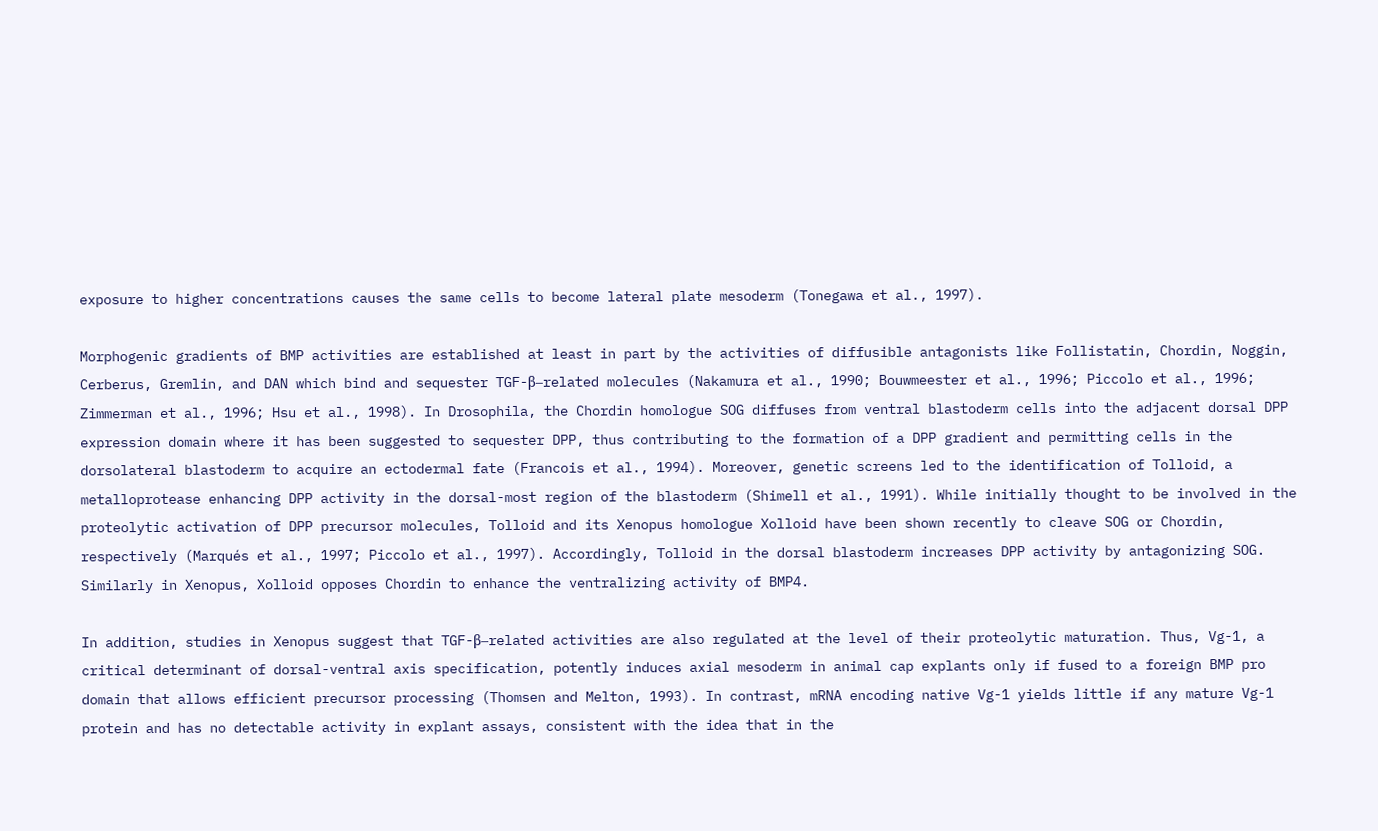exposure to higher concentrations causes the same cells to become lateral plate mesoderm (Tonegawa et al., 1997).

Morphogenic gradients of BMP activities are established at least in part by the activities of diffusible antagonists like Follistatin, Chordin, Noggin, Cerberus, Gremlin, and DAN which bind and sequester TGF-β–related molecules (Nakamura et al., 1990; Bouwmeester et al., 1996; Piccolo et al., 1996; Zimmerman et al., 1996; Hsu et al., 1998). In Drosophila, the Chordin homologue SOG diffuses from ventral blastoderm cells into the adjacent dorsal DPP expression domain where it has been suggested to sequester DPP, thus contributing to the formation of a DPP gradient and permitting cells in the dorsolateral blastoderm to acquire an ectodermal fate (Francois et al., 1994). Moreover, genetic screens led to the identification of Tolloid, a metalloprotease enhancing DPP activity in the dorsal-most region of the blastoderm (Shimell et al., 1991). While initially thought to be involved in the proteolytic activation of DPP precursor molecules, Tolloid and its Xenopus homologue Xolloid have been shown recently to cleave SOG or Chordin, respectively (Marqués et al., 1997; Piccolo et al., 1997). Accordingly, Tolloid in the dorsal blastoderm increases DPP activity by antagonizing SOG. Similarly in Xenopus, Xolloid opposes Chordin to enhance the ventralizing activity of BMP4.

In addition, studies in Xenopus suggest that TGF-β–related activities are also regulated at the level of their proteolytic maturation. Thus, Vg-1, a critical determinant of dorsal-ventral axis specification, potently induces axial mesoderm in animal cap explants only if fused to a foreign BMP pro domain that allows efficient precursor processing (Thomsen and Melton, 1993). In contrast, mRNA encoding native Vg-1 yields little if any mature Vg-1 protein and has no detectable activity in explant assays, consistent with the idea that in the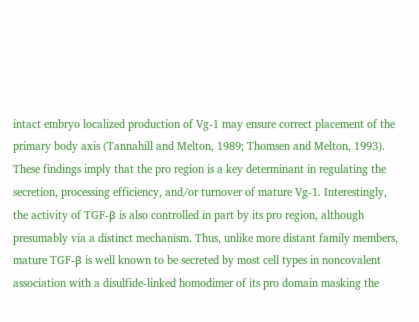intact embryo localized production of Vg-1 may ensure correct placement of the primary body axis (Tannahill and Melton, 1989; Thomsen and Melton, 1993). These findings imply that the pro region is a key determinant in regulating the secretion, processing efficiency, and/or turnover of mature Vg-1. Interestingly, the activity of TGF-β is also controlled in part by its pro region, although presumably via a distinct mechanism. Thus, unlike more distant family members, mature TGF-β is well known to be secreted by most cell types in noncovalent association with a disulfide-linked homodimer of its pro domain masking the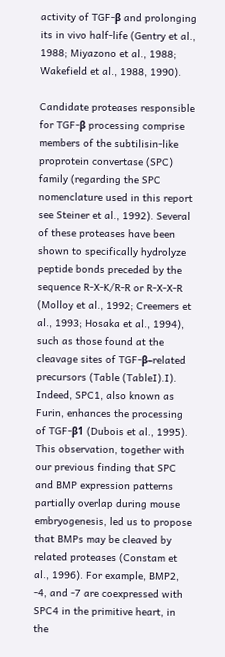activity of TGF-β and prolonging its in vivo half-life (Gentry et al., 1988; Miyazono et al., 1988; Wakefield et al., 1988, 1990).

Candidate proteases responsible for TGF-β processing comprise members of the subtilisin-like proprotein convertase (SPC) family (regarding the SPC nomenclature used in this report see Steiner et al., 1992). Several of these proteases have been shown to specifically hydrolyze peptide bonds preceded by the sequence R-X-K/R-R or R-X-X-R (Molloy et al., 1992; Creemers et al., 1993; Hosaka et al., 1994), such as those found at the cleavage sites of TGF-β–related precursors (Table (TableI).I). Indeed, SPC1, also known as Furin, enhances the processing of TGF-β1 (Dubois et al., 1995). This observation, together with our previous finding that SPC and BMP expression patterns partially overlap during mouse embryogenesis, led us to propose that BMPs may be cleaved by related proteases (Constam et al., 1996). For example, BMP2, -4, and -7 are coexpressed with SPC4 in the primitive heart, in the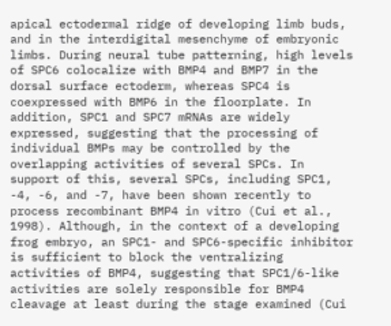apical ectodermal ridge of developing limb buds, and in the interdigital mesenchyme of embryonic limbs. During neural tube patterning, high levels of SPC6 colocalize with BMP4 and BMP7 in the dorsal surface ectoderm, whereas SPC4 is coexpressed with BMP6 in the floorplate. In addition, SPC1 and SPC7 mRNAs are widely expressed, suggesting that the processing of individual BMPs may be controlled by the overlapping activities of several SPCs. In support of this, several SPCs, including SPC1, -4, -6, and -7, have been shown recently to process recombinant BMP4 in vitro (Cui et al., 1998). Although, in the context of a developing frog embryo, an SPC1- and SPC6-specific inhibitor is sufficient to block the ventralizing activities of BMP4, suggesting that SPC1/6-like activities are solely responsible for BMP4 cleavage at least during the stage examined (Cui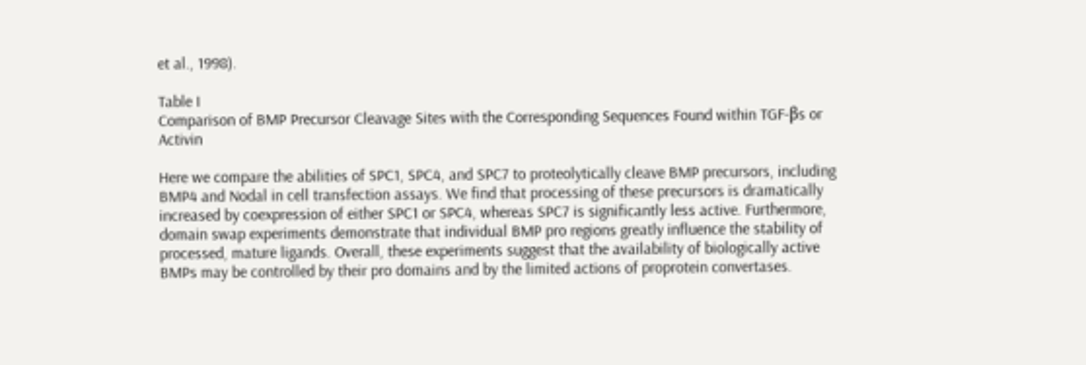et al., 1998).

Table I
Comparison of BMP Precursor Cleavage Sites with the Corresponding Sequences Found within TGF-βs or Activin

Here we compare the abilities of SPC1, SPC4, and SPC7 to proteolytically cleave BMP precursors, including BMP4 and Nodal in cell transfection assays. We find that processing of these precursors is dramatically increased by coexpression of either SPC1 or SPC4, whereas SPC7 is significantly less active. Furthermore, domain swap experiments demonstrate that individual BMP pro regions greatly influence the stability of processed, mature ligands. Overall, these experiments suggest that the availability of biologically active BMPs may be controlled by their pro domains and by the limited actions of proprotein convertases.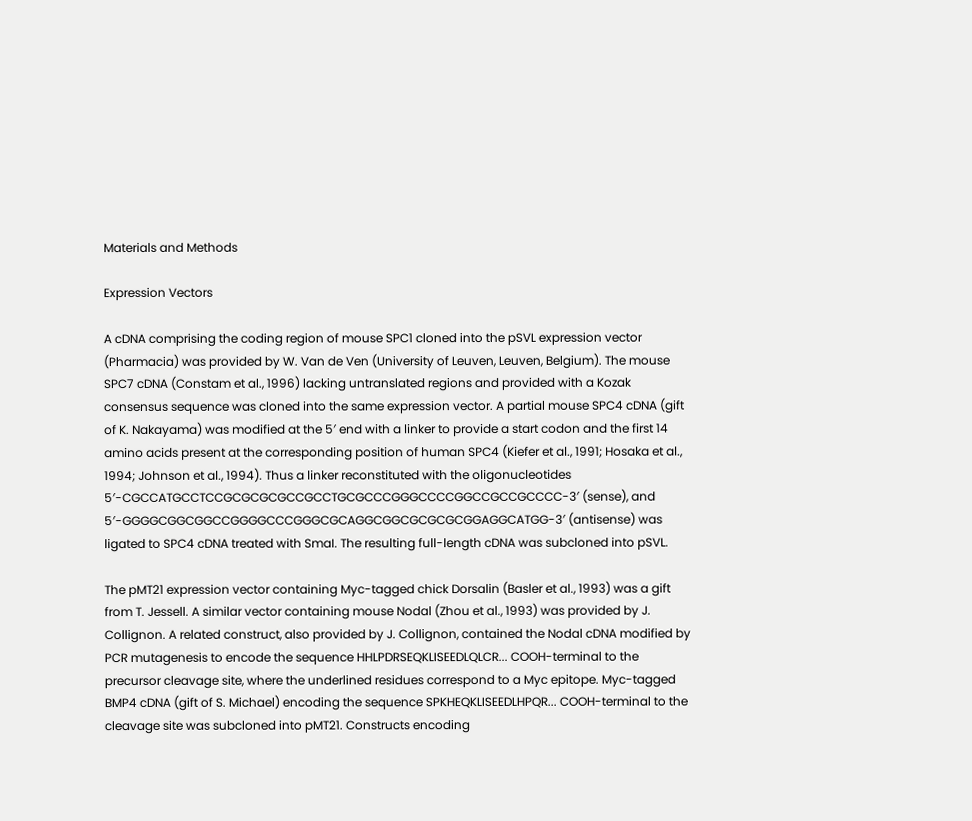Materials and Methods

Expression Vectors

A cDNA comprising the coding region of mouse SPC1 cloned into the pSVL expression vector (Pharmacia) was provided by W. Van de Ven (University of Leuven, Leuven, Belgium). The mouse SPC7 cDNA (Constam et al., 1996) lacking untranslated regions and provided with a Kozak consensus sequence was cloned into the same expression vector. A partial mouse SPC4 cDNA (gift of K. Nakayama) was modified at the 5′ end with a linker to provide a start codon and the first 14 amino acids present at the corresponding position of human SPC4 (Kiefer et al., 1991; Hosaka et al., 1994; Johnson et al., 1994). Thus a linker reconstituted with the oligonucleotides 5′-CGCCATGCCTCCGCGCGCGCCGCCTGCGCCCGGGCCCCGGCCGCCGCCCC-3′ (sense), and 5′-GGGGCGGCGGCCGGGGCCCGGGCGCAGGCGGCGCGCGCGGAGGCATGG-3′ (antisense) was ligated to SPC4 cDNA treated with SmaI. The resulting full-length cDNA was subcloned into pSVL.

The pMT21 expression vector containing Myc-tagged chick Dorsalin (Basler et al., 1993) was a gift from T. Jessell. A similar vector containing mouse Nodal (Zhou et al., 1993) was provided by J. Collignon. A related construct, also provided by J. Collignon, contained the Nodal cDNA modified by PCR mutagenesis to encode the sequence HHLPDRSEQKLISEEDLQLCR... COOH-terminal to the precursor cleavage site, where the underlined residues correspond to a Myc epitope. Myc-tagged BMP4 cDNA (gift of S. Michael) encoding the sequence SPKHEQKLISEEDLHPQR... COOH-terminal to the cleavage site was subcloned into pMT21. Constructs encoding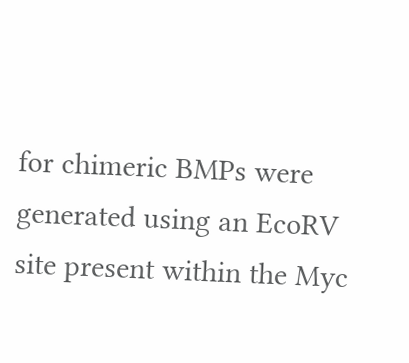for chimeric BMPs were generated using an EcoRV site present within the Myc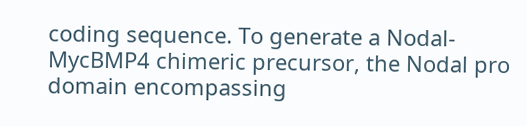coding sequence. To generate a Nodal-MycBMP4 chimeric precursor, the Nodal pro domain encompassing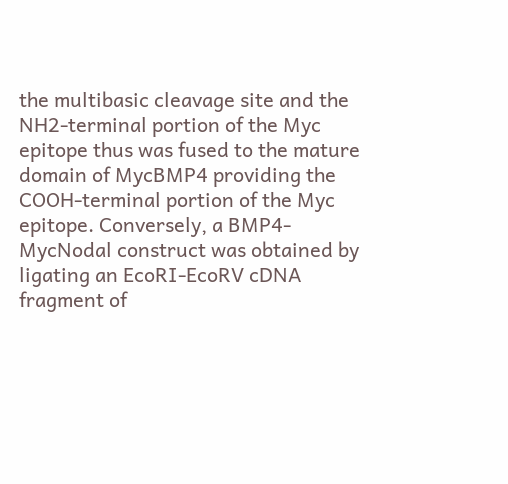the multibasic cleavage site and the NH2-terminal portion of the Myc epitope thus was fused to the mature domain of MycBMP4 providing the COOH-terminal portion of the Myc epitope. Conversely, a BMP4-MycNodal construct was obtained by ligating an EcoRI-EcoRV cDNA fragment of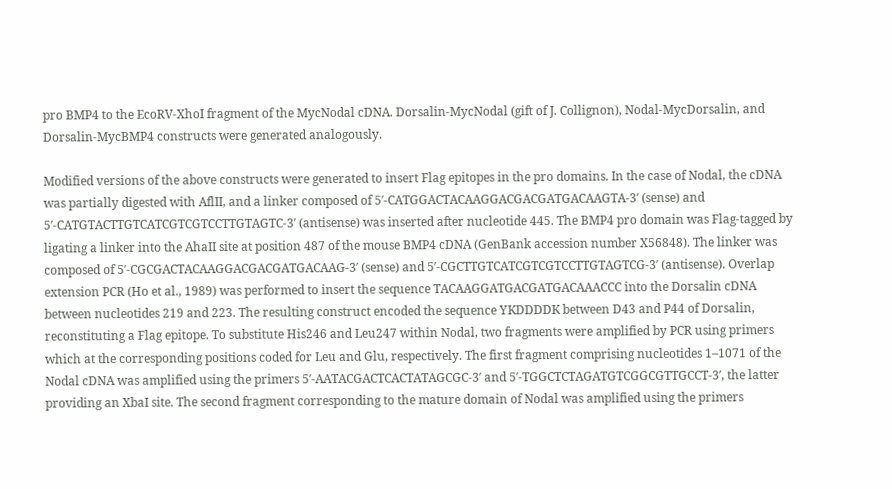pro BMP4 to the EcoRV-XhoI fragment of the MycNodal cDNA. Dorsalin-MycNodal (gift of J. Collignon), Nodal-MycDorsalin, and Dorsalin-MycBMP4 constructs were generated analogously.

Modified versions of the above constructs were generated to insert Flag epitopes in the pro domains. In the case of Nodal, the cDNA was partially digested with AflII, and a linker composed of 5′-CATGGACTACAAGGACGACGATGACAAGTA-3′ (sense) and 5′-CATGTACTTGTCATCGTCGTCCTTGTAGTC-3′ (antisense) was inserted after nucleotide 445. The BMP4 pro domain was Flag-tagged by ligating a linker into the AhaII site at position 487 of the mouse BMP4 cDNA (GenBank accession number X56848). The linker was composed of 5′-CGCGACTACAAGGACGACGATGACAAG-3′ (sense) and 5′-CGCTTGTCATCGTCGTCCTTGTAGTCG-3′ (antisense). Overlap extension PCR (Ho et al., 1989) was performed to insert the sequence TACAAGGATGACGATGACAAACCC into the Dorsalin cDNA between nucleotides 219 and 223. The resulting construct encoded the sequence YKDDDDK between D43 and P44 of Dorsalin, reconstituting a Flag epitope. To substitute His246 and Leu247 within Nodal, two fragments were amplified by PCR using primers which at the corresponding positions coded for Leu and Glu, respectively. The first fragment comprising nucleotides 1–1071 of the Nodal cDNA was amplified using the primers 5′-AATACGACTCACTATAGCGC-3′ and 5′-TGGCTCTAGATGTCGGCGTTGCCT-3′, the latter providing an XbaI site. The second fragment corresponding to the mature domain of Nodal was amplified using the primers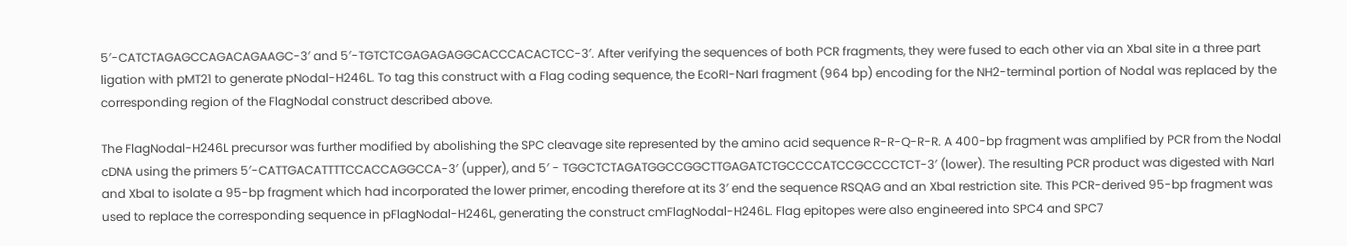5′-CATCTAGAGCCAGACAGAAGC-3′ and 5′-TGTCTCGAGAGAGGCACCCACACTCC-3′. After verifying the sequences of both PCR fragments, they were fused to each other via an XbaI site in a three part ligation with pMT21 to generate pNodal-H246L. To tag this construct with a Flag coding sequence, the EcoRI-NarI fragment (964 bp) encoding for the NH2-terminal portion of Nodal was replaced by the corresponding region of the FlagNodal construct described above.

The FlagNodal-H246L precursor was further modified by abolishing the SPC cleavage site represented by the amino acid sequence R-R-Q-R-R. A 400-bp fragment was amplified by PCR from the Nodal cDNA using the primers 5′-CATTGACATTTTCCACCAGGCCA-3′ (upper), and 5′ - TGGCTCTAGATGGCCGGCTTGAGATCTGCCCCATCCGCCCCTCT-3′ (lower). The resulting PCR product was digested with NarI and XbaI to isolate a 95-bp fragment which had incorporated the lower primer, encoding therefore at its 3′ end the sequence RSQAG and an XbaI restriction site. This PCR-derived 95-bp fragment was used to replace the corresponding sequence in pFlagNodal-H246L, generating the construct cmFlagNodal-H246L. Flag epitopes were also engineered into SPC4 and SPC7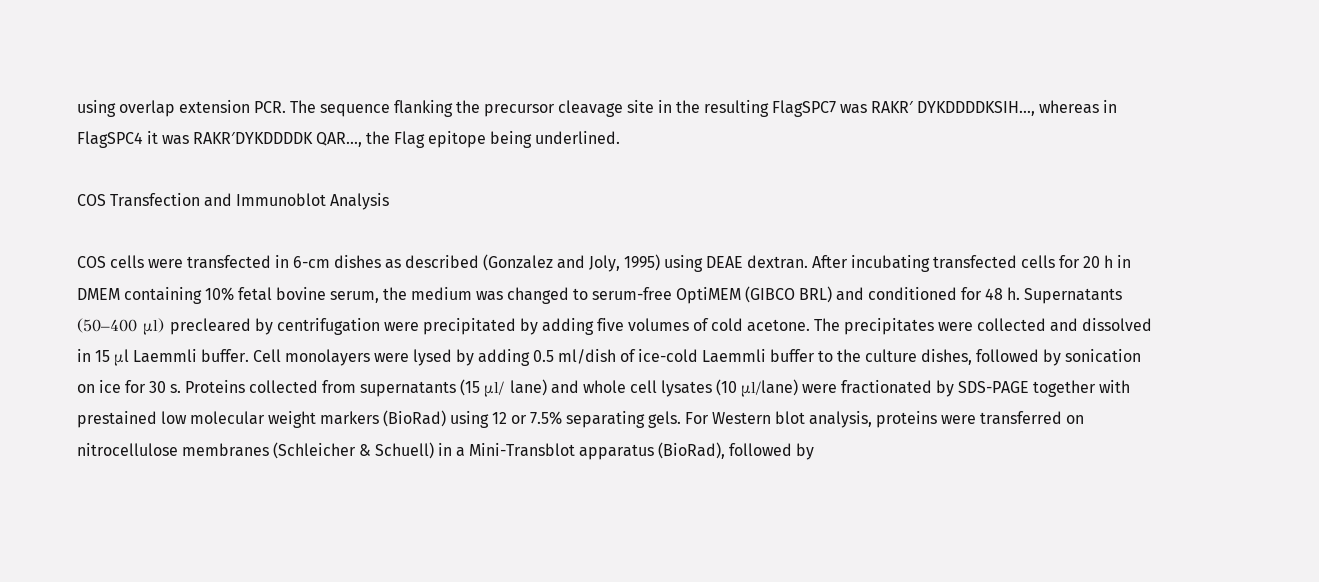using overlap extension PCR. The sequence flanking the precursor cleavage site in the resulting FlagSPC7 was RAKR′ DYKDDDDKSIH..., whereas in FlagSPC4 it was RAKR′DYKDDDDK QAR..., the Flag epitope being underlined.

COS Transfection and Immunoblot Analysis

COS cells were transfected in 6-cm dishes as described (Gonzalez and Joly, 1995) using DEAE dextran. After incubating transfected cells for 20 h in DMEM containing 10% fetal bovine serum, the medium was changed to serum-free OptiMEM (GIBCO BRL) and conditioned for 48 h. Supernatants (50–400 μl) precleared by centrifugation were precipitated by adding five volumes of cold acetone. The precipitates were collected and dissolved in 15 μl Laemmli buffer. Cell monolayers were lysed by adding 0.5 ml/dish of ice-cold Laemmli buffer to the culture dishes, followed by sonication on ice for 30 s. Proteins collected from supernatants (15 μl/ lane) and whole cell lysates (10 μl/lane) were fractionated by SDS-PAGE together with prestained low molecular weight markers (BioRad) using 12 or 7.5% separating gels. For Western blot analysis, proteins were transferred on nitrocellulose membranes (Schleicher & Schuell) in a Mini-Transblot apparatus (BioRad), followed by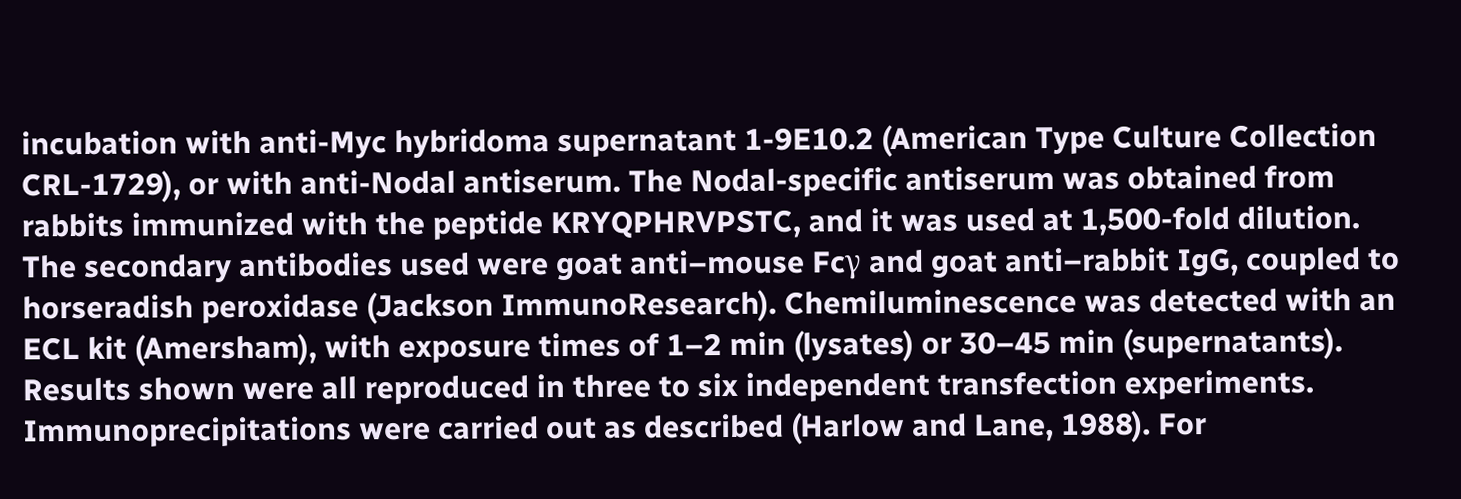incubation with anti-Myc hybridoma supernatant 1-9E10.2 (American Type Culture Collection CRL-1729), or with anti-Nodal antiserum. The Nodal-specific antiserum was obtained from rabbits immunized with the peptide KRYQPHRVPSTC, and it was used at 1,500-fold dilution. The secondary antibodies used were goat anti–mouse Fcγ and goat anti–rabbit IgG, coupled to horseradish peroxidase (Jackson ImmunoResearch). Chemiluminescence was detected with an ECL kit (Amersham), with exposure times of 1–2 min (lysates) or 30–45 min (supernatants). Results shown were all reproduced in three to six independent transfection experiments. Immunoprecipitations were carried out as described (Harlow and Lane, 1988). For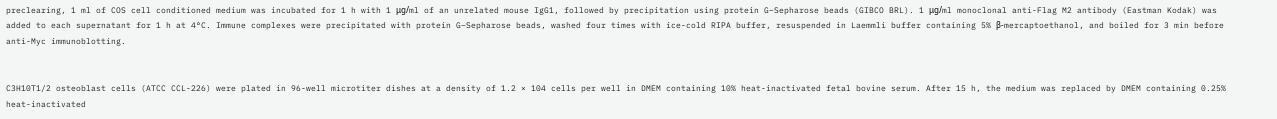preclearing, 1 ml of COS cell conditioned medium was incubated for 1 h with 1 μg/ml of an unrelated mouse IgG1, followed by precipitation using protein G–Sepharose beads (GIBCO BRL). 1 μg/ml monoclonal anti-Flag M2 antibody (Eastman Kodak) was added to each supernatant for 1 h at 4°C. Immune complexes were precipitated with protein G–Sepharose beads, washed four times with ice-cold RIPA buffer, resuspended in Laemmli buffer containing 5% β-mercaptoethanol, and boiled for 3 min before anti-Myc immunoblotting.


C3H10T1/2 osteoblast cells (ATCC CCL-226) were plated in 96-well microtiter dishes at a density of 1.2 × 104 cells per well in DMEM containing 10% heat-inactivated fetal bovine serum. After 15 h, the medium was replaced by DMEM containing 0.25% heat-inactivated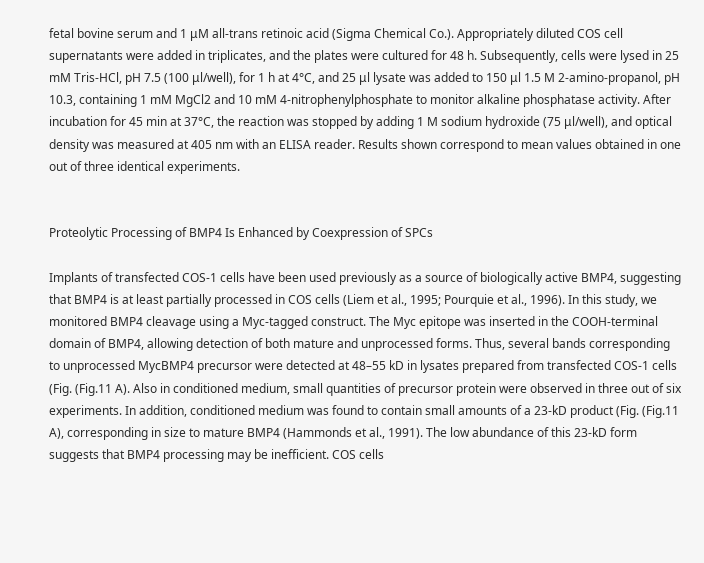fetal bovine serum and 1 μM all-trans retinoic acid (Sigma Chemical Co.). Appropriately diluted COS cell supernatants were added in triplicates, and the plates were cultured for 48 h. Subsequently, cells were lysed in 25 mM Tris-HCl, pH 7.5 (100 μl/well), for 1 h at 4°C, and 25 μl lysate was added to 150 μl 1.5 M 2-amino-propanol, pH 10.3, containing 1 mM MgCl2 and 10 mM 4-nitrophenylphosphate to monitor alkaline phosphatase activity. After incubation for 45 min at 37°C, the reaction was stopped by adding 1 M sodium hydroxide (75 μl/well), and optical density was measured at 405 nm with an ELISA reader. Results shown correspond to mean values obtained in one out of three identical experiments.


Proteolytic Processing of BMP4 Is Enhanced by Coexpression of SPCs

Implants of transfected COS-1 cells have been used previously as a source of biologically active BMP4, suggesting that BMP4 is at least partially processed in COS cells (Liem et al., 1995; Pourquie et al., 1996). In this study, we monitored BMP4 cleavage using a Myc-tagged construct. The Myc epitope was inserted in the COOH-terminal domain of BMP4, allowing detection of both mature and unprocessed forms. Thus, several bands corresponding to unprocessed MycBMP4 precursor were detected at 48–55 kD in lysates prepared from transfected COS-1 cells (Fig. (Fig.11 A). Also in conditioned medium, small quantities of precursor protein were observed in three out of six experiments. In addition, conditioned medium was found to contain small amounts of a 23-kD product (Fig. (Fig.11 A), corresponding in size to mature BMP4 (Hammonds et al., 1991). The low abundance of this 23-kD form suggests that BMP4 processing may be inefficient. COS cells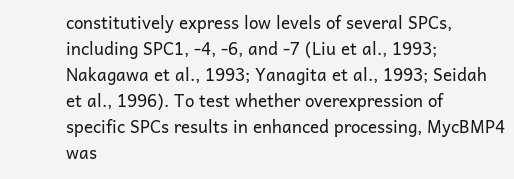constitutively express low levels of several SPCs, including SPC1, -4, -6, and -7 (Liu et al., 1993; Nakagawa et al., 1993; Yanagita et al., 1993; Seidah et al., 1996). To test whether overexpression of specific SPCs results in enhanced processing, MycBMP4 was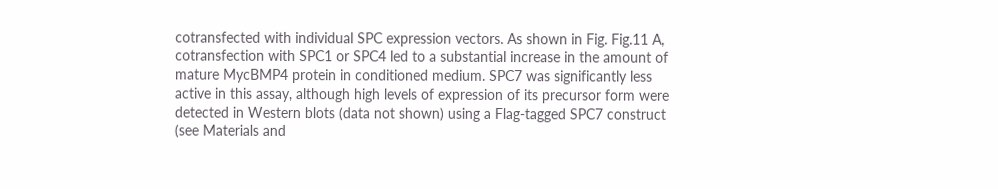cotransfected with individual SPC expression vectors. As shown in Fig. Fig.11 A, cotransfection with SPC1 or SPC4 led to a substantial increase in the amount of mature MycBMP4 protein in conditioned medium. SPC7 was significantly less active in this assay, although high levels of expression of its precursor form were detected in Western blots (data not shown) using a Flag-tagged SPC7 construct (see Materials and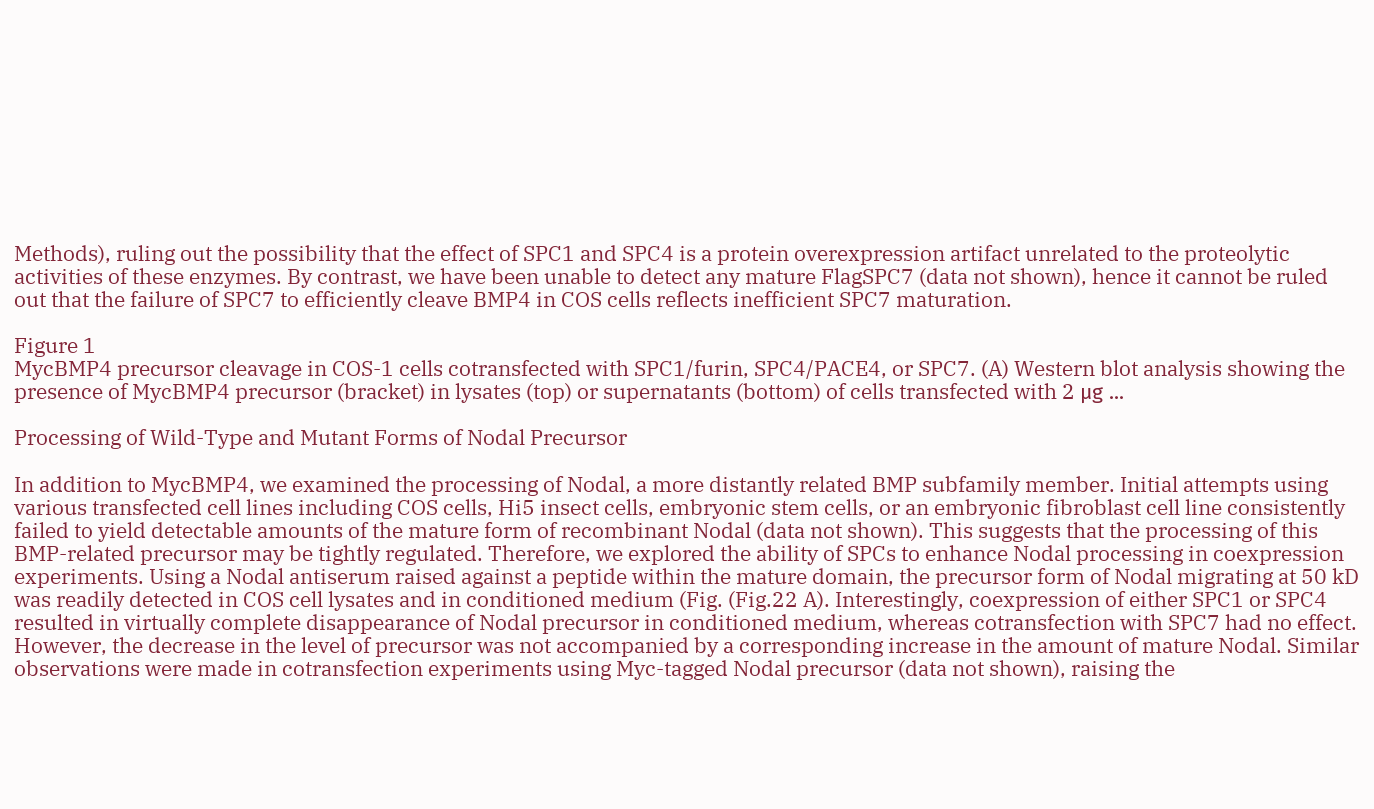Methods), ruling out the possibility that the effect of SPC1 and SPC4 is a protein overexpression artifact unrelated to the proteolytic activities of these enzymes. By contrast, we have been unable to detect any mature FlagSPC7 (data not shown), hence it cannot be ruled out that the failure of SPC7 to efficiently cleave BMP4 in COS cells reflects inefficient SPC7 maturation.

Figure 1
MycBMP4 precursor cleavage in COS-1 cells cotransfected with SPC1/furin, SPC4/PACE4, or SPC7. (A) Western blot analysis showing the presence of MycBMP4 precursor (bracket) in lysates (top) or supernatants (bottom) of cells transfected with 2 μg ...

Processing of Wild-Type and Mutant Forms of Nodal Precursor

In addition to MycBMP4, we examined the processing of Nodal, a more distantly related BMP subfamily member. Initial attempts using various transfected cell lines including COS cells, Hi5 insect cells, embryonic stem cells, or an embryonic fibroblast cell line consistently failed to yield detectable amounts of the mature form of recombinant Nodal (data not shown). This suggests that the processing of this BMP-related precursor may be tightly regulated. Therefore, we explored the ability of SPCs to enhance Nodal processing in coexpression experiments. Using a Nodal antiserum raised against a peptide within the mature domain, the precursor form of Nodal migrating at 50 kD was readily detected in COS cell lysates and in conditioned medium (Fig. (Fig.22 A). Interestingly, coexpression of either SPC1 or SPC4 resulted in virtually complete disappearance of Nodal precursor in conditioned medium, whereas cotransfection with SPC7 had no effect. However, the decrease in the level of precursor was not accompanied by a corresponding increase in the amount of mature Nodal. Similar observations were made in cotransfection experiments using Myc-tagged Nodal precursor (data not shown), raising the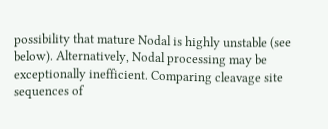possibility that mature Nodal is highly unstable (see below). Alternatively, Nodal processing may be exceptionally inefficient. Comparing cleavage site sequences of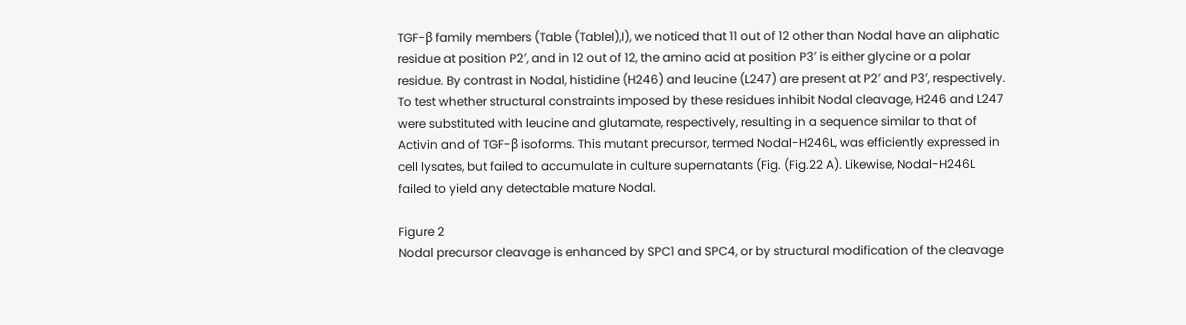TGF-β family members (Table (TableI),I), we noticed that 11 out of 12 other than Nodal have an aliphatic residue at position P2′, and in 12 out of 12, the amino acid at position P3′ is either glycine or a polar residue. By contrast in Nodal, histidine (H246) and leucine (L247) are present at P2′ and P3′, respectively. To test whether structural constraints imposed by these residues inhibit Nodal cleavage, H246 and L247 were substituted with leucine and glutamate, respectively, resulting in a sequence similar to that of Activin and of TGF-β isoforms. This mutant precursor, termed Nodal-H246L, was efficiently expressed in cell lysates, but failed to accumulate in culture supernatants (Fig. (Fig.22 A). Likewise, Nodal-H246L failed to yield any detectable mature Nodal.

Figure 2
Nodal precursor cleavage is enhanced by SPC1 and SPC4, or by structural modification of the cleavage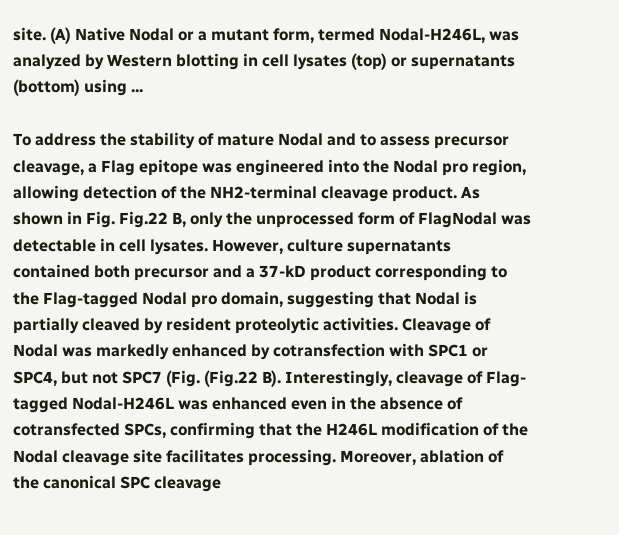site. (A) Native Nodal or a mutant form, termed Nodal-H246L, was analyzed by Western blotting in cell lysates (top) or supernatants (bottom) using ...

To address the stability of mature Nodal and to assess precursor cleavage, a Flag epitope was engineered into the Nodal pro region, allowing detection of the NH2-terminal cleavage product. As shown in Fig. Fig.22 B, only the unprocessed form of FlagNodal was detectable in cell lysates. However, culture supernatants contained both precursor and a 37-kD product corresponding to the Flag-tagged Nodal pro domain, suggesting that Nodal is partially cleaved by resident proteolytic activities. Cleavage of Nodal was markedly enhanced by cotransfection with SPC1 or SPC4, but not SPC7 (Fig. (Fig.22 B). Interestingly, cleavage of Flag-tagged Nodal-H246L was enhanced even in the absence of cotransfected SPCs, confirming that the H246L modification of the Nodal cleavage site facilitates processing. Moreover, ablation of the canonical SPC cleavage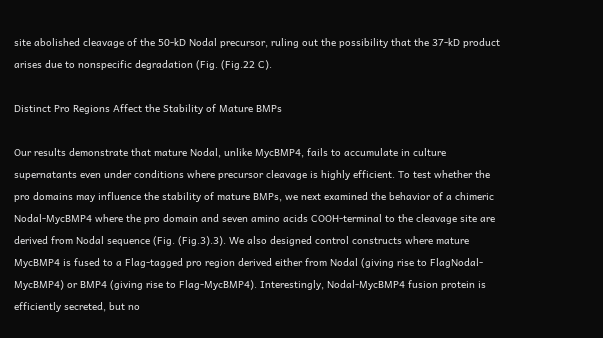site abolished cleavage of the 50-kD Nodal precursor, ruling out the possibility that the 37-kD product arises due to nonspecific degradation (Fig. (Fig.22 C).

Distinct Pro Regions Affect the Stability of Mature BMPs

Our results demonstrate that mature Nodal, unlike MycBMP4, fails to accumulate in culture supernatants even under conditions where precursor cleavage is highly efficient. To test whether the pro domains may influence the stability of mature BMPs, we next examined the behavior of a chimeric Nodal-MycBMP4 where the pro domain and seven amino acids COOH-terminal to the cleavage site are derived from Nodal sequence (Fig. (Fig.3).3). We also designed control constructs where mature MycBMP4 is fused to a Flag-tagged pro region derived either from Nodal (giving rise to FlagNodal-MycBMP4) or BMP4 (giving rise to Flag-MycBMP4). Interestingly, Nodal-MycBMP4 fusion protein is efficiently secreted, but no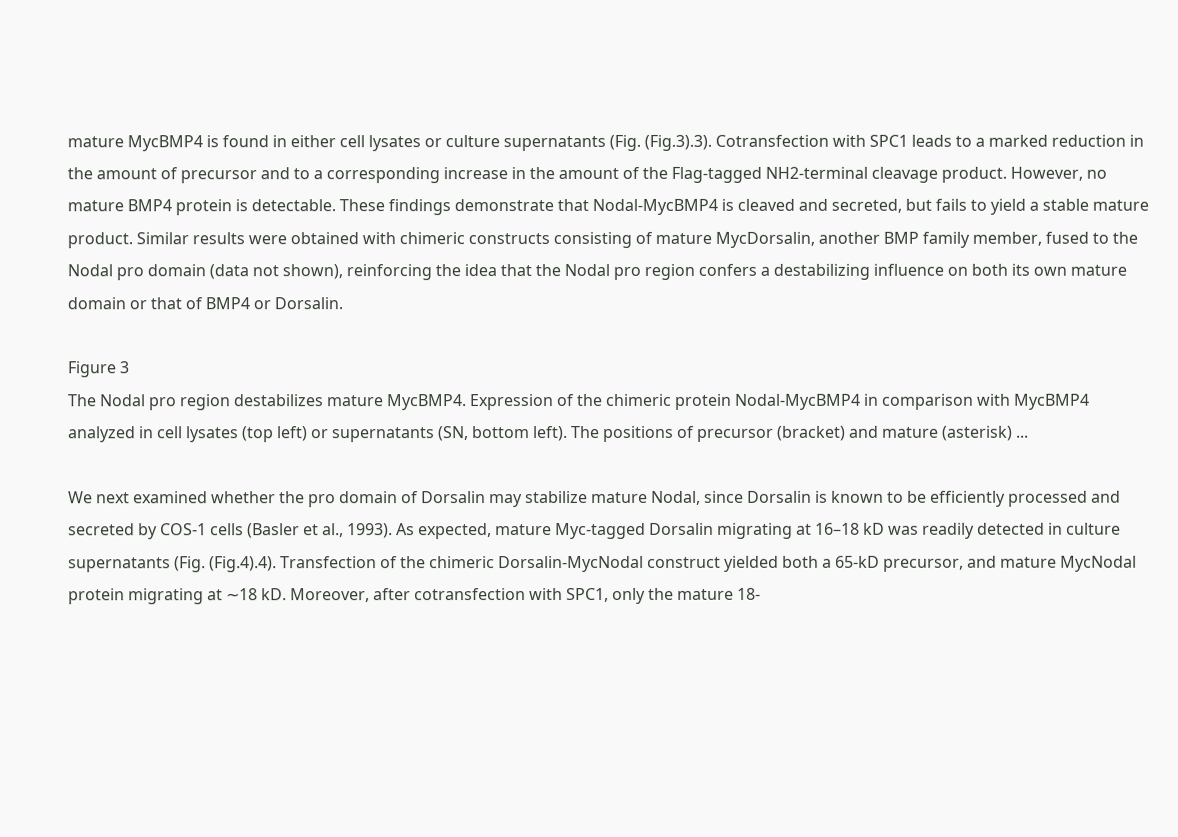mature MycBMP4 is found in either cell lysates or culture supernatants (Fig. (Fig.3).3). Cotransfection with SPC1 leads to a marked reduction in the amount of precursor and to a corresponding increase in the amount of the Flag-tagged NH2-terminal cleavage product. However, no mature BMP4 protein is detectable. These findings demonstrate that Nodal-MycBMP4 is cleaved and secreted, but fails to yield a stable mature product. Similar results were obtained with chimeric constructs consisting of mature MycDorsalin, another BMP family member, fused to the Nodal pro domain (data not shown), reinforcing the idea that the Nodal pro region confers a destabilizing influence on both its own mature domain or that of BMP4 or Dorsalin.

Figure 3
The Nodal pro region destabilizes mature MycBMP4. Expression of the chimeric protein Nodal-MycBMP4 in comparison with MycBMP4 analyzed in cell lysates (top left) or supernatants (SN, bottom left). The positions of precursor (bracket) and mature (asterisk) ...

We next examined whether the pro domain of Dorsalin may stabilize mature Nodal, since Dorsalin is known to be efficiently processed and secreted by COS-1 cells (Basler et al., 1993). As expected, mature Myc-tagged Dorsalin migrating at 16–18 kD was readily detected in culture supernatants (Fig. (Fig.4).4). Transfection of the chimeric Dorsalin-MycNodal construct yielded both a 65-kD precursor, and mature MycNodal protein migrating at ∼18 kD. Moreover, after cotransfection with SPC1, only the mature 18-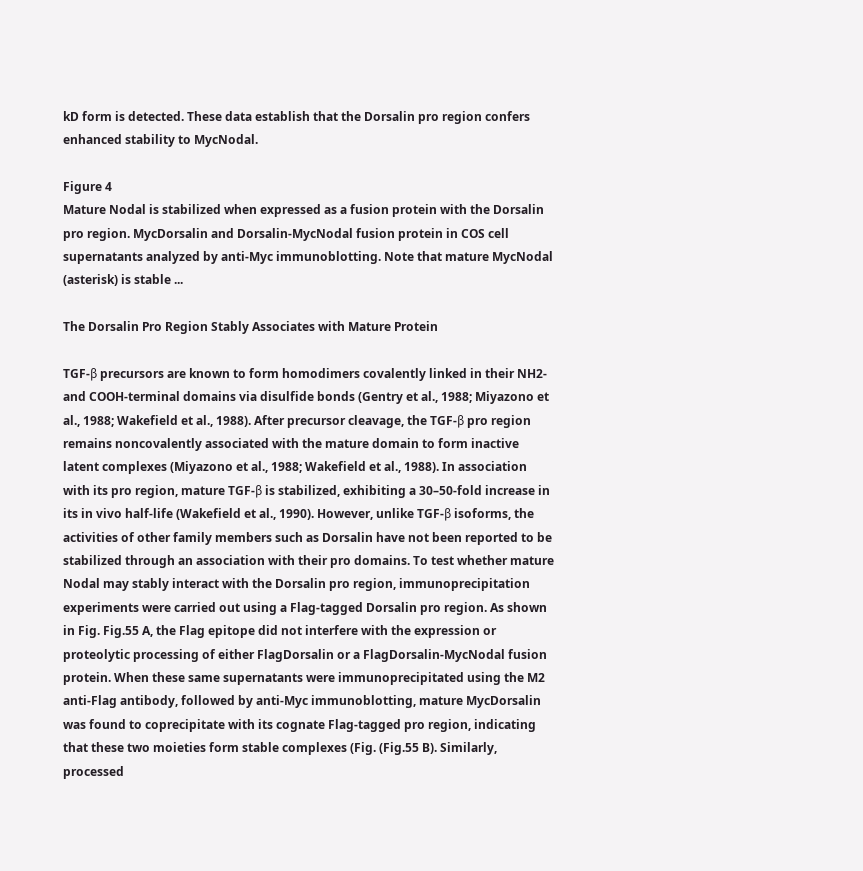kD form is detected. These data establish that the Dorsalin pro region confers enhanced stability to MycNodal.

Figure 4
Mature Nodal is stabilized when expressed as a fusion protein with the Dorsalin pro region. MycDorsalin and Dorsalin-MycNodal fusion protein in COS cell supernatants analyzed by anti-Myc immunoblotting. Note that mature MycNodal (asterisk) is stable ...

The Dorsalin Pro Region Stably Associates with Mature Protein

TGF-β precursors are known to form homodimers covalently linked in their NH2- and COOH-terminal domains via disulfide bonds (Gentry et al., 1988; Miyazono et al., 1988; Wakefield et al., 1988). After precursor cleavage, the TGF-β pro region remains noncovalently associated with the mature domain to form inactive latent complexes (Miyazono et al., 1988; Wakefield et al., 1988). In association with its pro region, mature TGF-β is stabilized, exhibiting a 30–50-fold increase in its in vivo half-life (Wakefield et al., 1990). However, unlike TGF-β isoforms, the activities of other family members such as Dorsalin have not been reported to be stabilized through an association with their pro domains. To test whether mature Nodal may stably interact with the Dorsalin pro region, immunoprecipitation experiments were carried out using a Flag-tagged Dorsalin pro region. As shown in Fig. Fig.55 A, the Flag epitope did not interfere with the expression or proteolytic processing of either FlagDorsalin or a FlagDorsalin-MycNodal fusion protein. When these same supernatants were immunoprecipitated using the M2 anti-Flag antibody, followed by anti-Myc immunoblotting, mature MycDorsalin was found to coprecipitate with its cognate Flag-tagged pro region, indicating that these two moieties form stable complexes (Fig. (Fig.55 B). Similarly, processed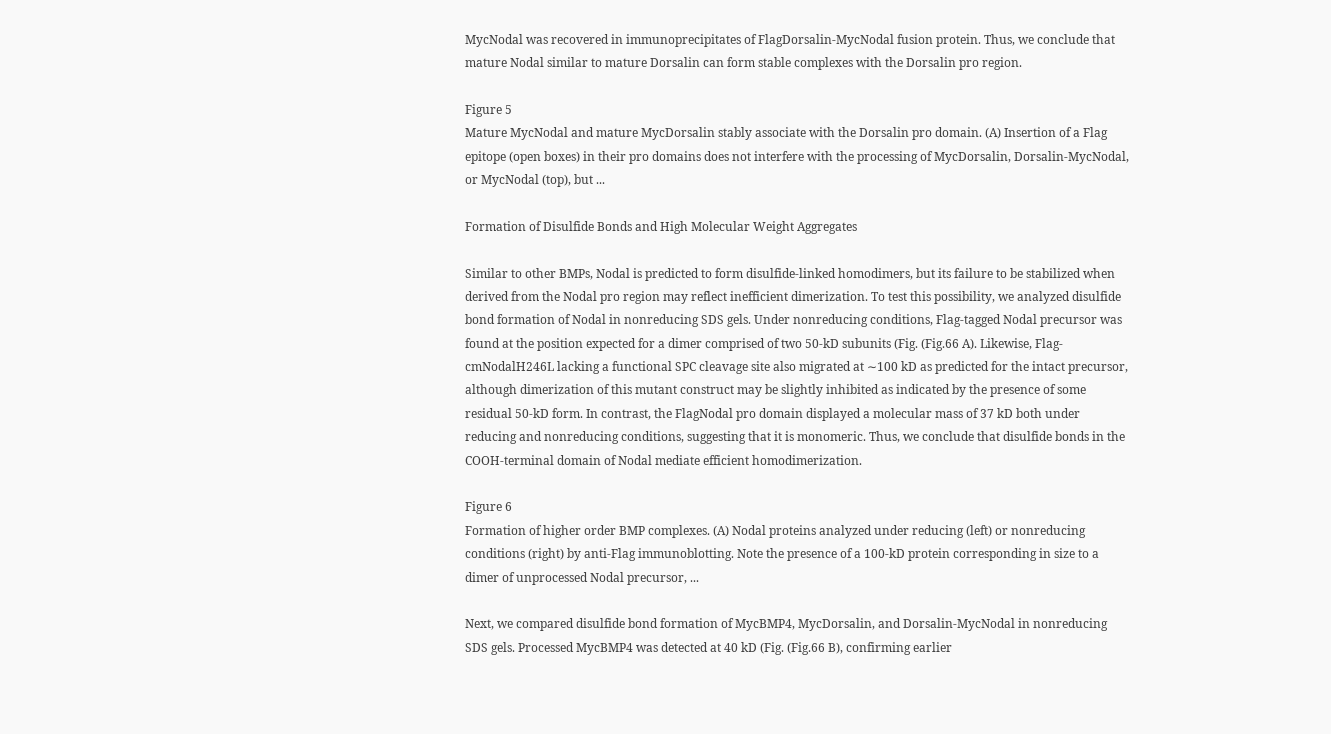MycNodal was recovered in immunoprecipitates of FlagDorsalin-MycNodal fusion protein. Thus, we conclude that mature Nodal similar to mature Dorsalin can form stable complexes with the Dorsalin pro region.

Figure 5
Mature MycNodal and mature MycDorsalin stably associate with the Dorsalin pro domain. (A) Insertion of a Flag epitope (open boxes) in their pro domains does not interfere with the processing of MycDorsalin, Dorsalin-MycNodal, or MycNodal (top), but ...

Formation of Disulfide Bonds and High Molecular Weight Aggregates

Similar to other BMPs, Nodal is predicted to form disulfide-linked homodimers, but its failure to be stabilized when derived from the Nodal pro region may reflect inefficient dimerization. To test this possibility, we analyzed disulfide bond formation of Nodal in nonreducing SDS gels. Under nonreducing conditions, Flag-tagged Nodal precursor was found at the position expected for a dimer comprised of two 50-kD subunits (Fig. (Fig.66 A). Likewise, Flag-cmNodalH246L lacking a functional SPC cleavage site also migrated at ∼100 kD as predicted for the intact precursor, although dimerization of this mutant construct may be slightly inhibited as indicated by the presence of some residual 50-kD form. In contrast, the FlagNodal pro domain displayed a molecular mass of 37 kD both under reducing and nonreducing conditions, suggesting that it is monomeric. Thus, we conclude that disulfide bonds in the COOH-terminal domain of Nodal mediate efficient homodimerization.

Figure 6
Formation of higher order BMP complexes. (A) Nodal proteins analyzed under reducing (left) or nonreducing conditions (right) by anti-Flag immunoblotting. Note the presence of a 100-kD protein corresponding in size to a dimer of unprocessed Nodal precursor, ...

Next, we compared disulfide bond formation of MycBMP4, MycDorsalin, and Dorsalin-MycNodal in nonreducing SDS gels. Processed MycBMP4 was detected at 40 kD (Fig. (Fig.66 B), confirming earlier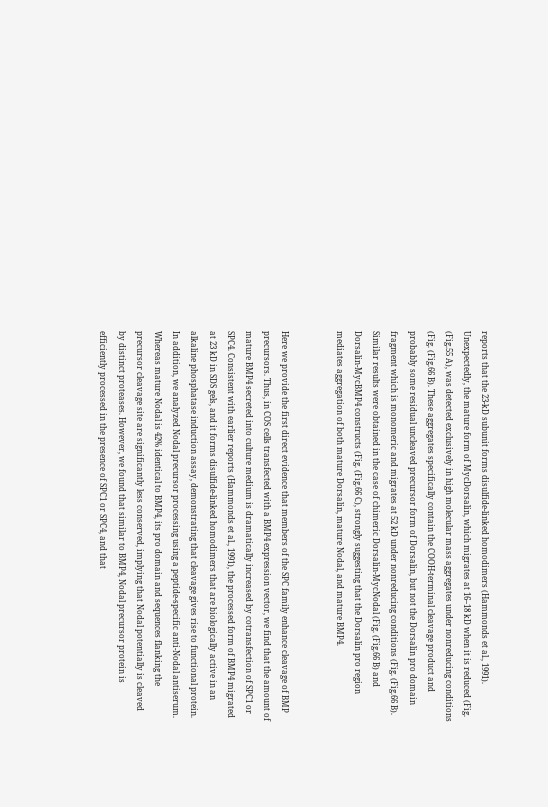reports that the 23-kD subunit forms disulfide-linked homodimers (Hammonds et al., 1991). Unexpectedly, the mature form of MycDorsalin, which migrates at 16–18 kD when it is reduced (Fig. (Fig.55 A), was detected exclusively in high molecular mass aggregates under nonreducing conditions (Fig. (Fig.66 B). These aggregates specifically contain the COOH-terminal cleavage product and probably some residual uncleaved precursor form of Dorsalin, but not the Dorsalin pro domain fragment which is monomeric and migrates at 52 kD under nonreducing conditions (Fig. (Fig.66 B). Similar results were obtained in the case of chimeric Dorsalin-MycNodal (Fig. (Fig.66 B) and Dorsalin-MycBMP4 constructs (Fig. (Fig.66 C), strongly suggesting that the Dorsalin pro region mediates aggregation of both mature Dorsalin, mature Nodal, and mature BMP4.


Here we provide the first direct evidence that members of the SPC family enhance cleavage of BMP precursors. Thus, in COS cells transfected with a BMP4 expression vector, we find that the amount of mature BMP4 secreted into culture medium is dramatically increased by cotransfection of SPC1 or SPC4. Consistent with earlier reports (Hammonds et al., 1991), the processed form of BMP4 migrated at 23 kD in SDS gels, and it forms disulfide-linked homodimers that are biologically active in an alkaline phosphatase induction assay, demonstrating that cleavage gives rise to functional protein. In addition, we analyzed Nodal precursor processing using a peptide-specific anti-Nodal antiserum. Whereas mature Nodal is 42% identical to BMP4, its pro domain and sequences flanking the precursor cleavage site are significantly less conserved, implying that Nodal potentially is cleaved by distinct proteases. However, we found that similar to BMP4, Nodal precursor protein is efficiently processed in the presence of SPC1 or SPC4, and that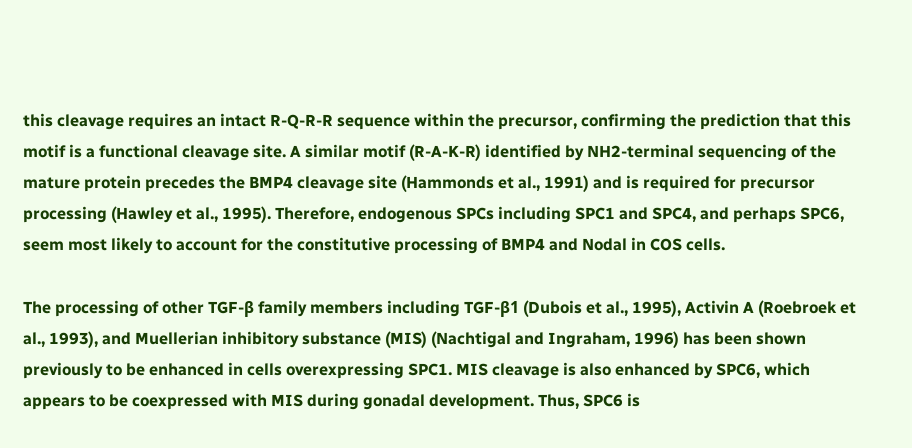this cleavage requires an intact R-Q-R-R sequence within the precursor, confirming the prediction that this motif is a functional cleavage site. A similar motif (R-A-K-R) identified by NH2-terminal sequencing of the mature protein precedes the BMP4 cleavage site (Hammonds et al., 1991) and is required for precursor processing (Hawley et al., 1995). Therefore, endogenous SPCs including SPC1 and SPC4, and perhaps SPC6, seem most likely to account for the constitutive processing of BMP4 and Nodal in COS cells.

The processing of other TGF-β family members including TGF-β1 (Dubois et al., 1995), Activin A (Roebroek et al., 1993), and Muellerian inhibitory substance (MIS) (Nachtigal and Ingraham, 1996) has been shown previously to be enhanced in cells overexpressing SPC1. MIS cleavage is also enhanced by SPC6, which appears to be coexpressed with MIS during gonadal development. Thus, SPC6 is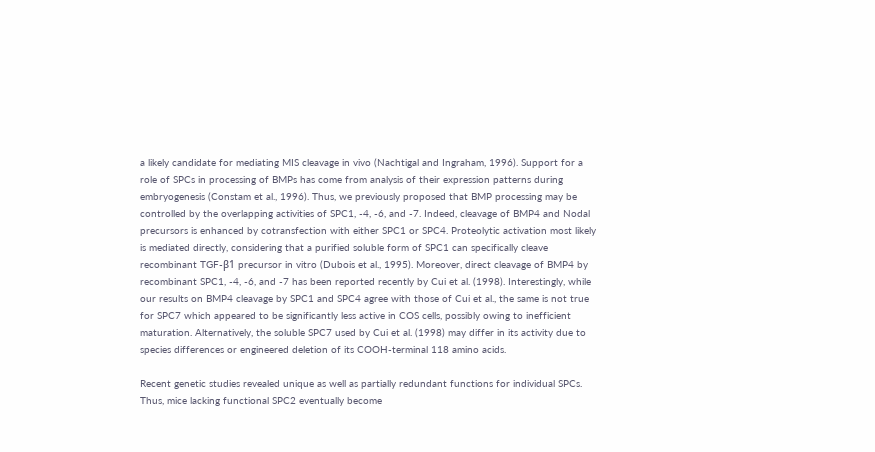a likely candidate for mediating MIS cleavage in vivo (Nachtigal and Ingraham, 1996). Support for a role of SPCs in processing of BMPs has come from analysis of their expression patterns during embryogenesis (Constam et al., 1996). Thus, we previously proposed that BMP processing may be controlled by the overlapping activities of SPC1, -4, -6, and -7. Indeed, cleavage of BMP4 and Nodal precursors is enhanced by cotransfection with either SPC1 or SPC4. Proteolytic activation most likely is mediated directly, considering that a purified soluble form of SPC1 can specifically cleave recombinant TGF-β1 precursor in vitro (Dubois et al., 1995). Moreover, direct cleavage of BMP4 by recombinant SPC1, -4, -6, and -7 has been reported recently by Cui et al. (1998). Interestingly, while our results on BMP4 cleavage by SPC1 and SPC4 agree with those of Cui et al., the same is not true for SPC7 which appeared to be significantly less active in COS cells, possibly owing to inefficient maturation. Alternatively, the soluble SPC7 used by Cui et al. (1998) may differ in its activity due to species differences or engineered deletion of its COOH-terminal 118 amino acids.

Recent genetic studies revealed unique as well as partially redundant functions for individual SPCs. Thus, mice lacking functional SPC2 eventually become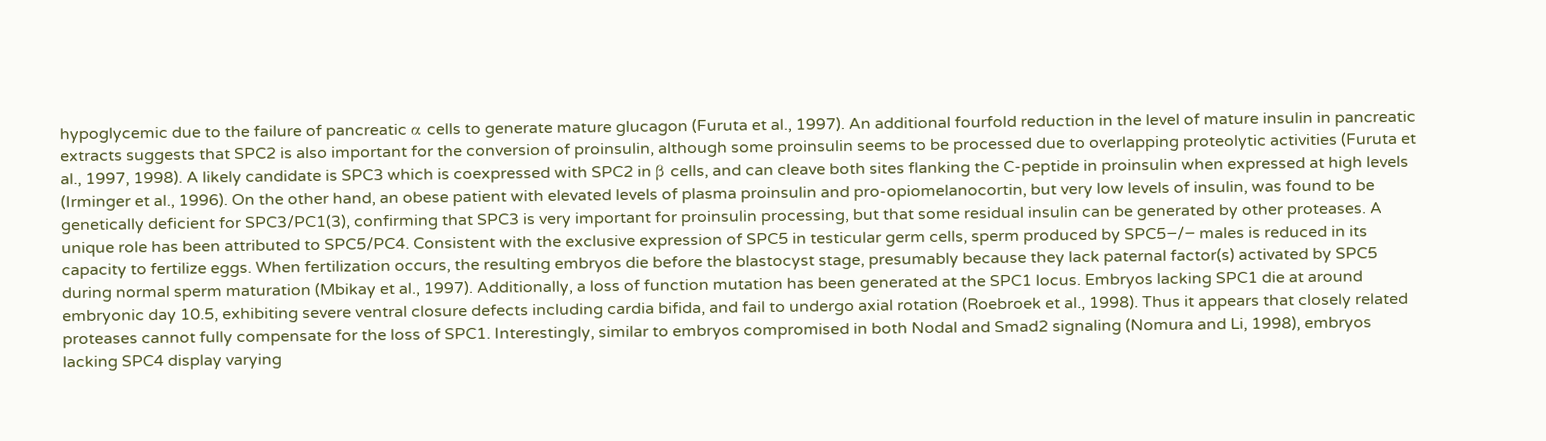hypoglycemic due to the failure of pancreatic α cells to generate mature glucagon (Furuta et al., 1997). An additional fourfold reduction in the level of mature insulin in pancreatic extracts suggests that SPC2 is also important for the conversion of proinsulin, although some proinsulin seems to be processed due to overlapping proteolytic activities (Furuta et al., 1997, 1998). A likely candidate is SPC3 which is coexpressed with SPC2 in β cells, and can cleave both sites flanking the C-peptide in proinsulin when expressed at high levels (Irminger et al., 1996). On the other hand, an obese patient with elevated levels of plasma proinsulin and pro-opiomelanocortin, but very low levels of insulin, was found to be genetically deficient for SPC3/PC1(3), confirming that SPC3 is very important for proinsulin processing, but that some residual insulin can be generated by other proteases. A unique role has been attributed to SPC5/PC4. Consistent with the exclusive expression of SPC5 in testicular germ cells, sperm produced by SPC5−/− males is reduced in its capacity to fertilize eggs. When fertilization occurs, the resulting embryos die before the blastocyst stage, presumably because they lack paternal factor(s) activated by SPC5 during normal sperm maturation (Mbikay et al., 1997). Additionally, a loss of function mutation has been generated at the SPC1 locus. Embryos lacking SPC1 die at around embryonic day 10.5, exhibiting severe ventral closure defects including cardia bifida, and fail to undergo axial rotation (Roebroek et al., 1998). Thus it appears that closely related proteases cannot fully compensate for the loss of SPC1. Interestingly, similar to embryos compromised in both Nodal and Smad2 signaling (Nomura and Li, 1998), embryos lacking SPC4 display varying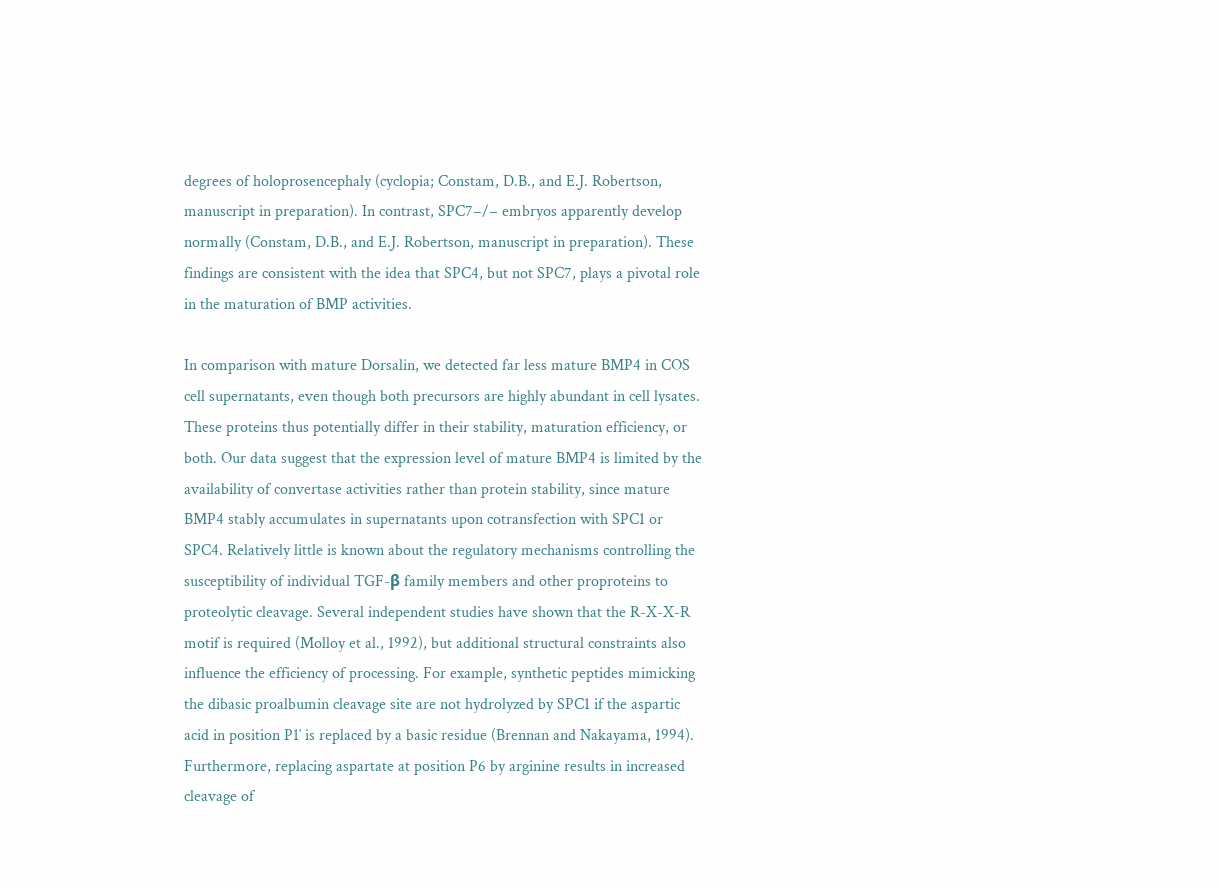degrees of holoprosencephaly (cyclopia; Constam, D.B., and E.J. Robertson, manuscript in preparation). In contrast, SPC7−/− embryos apparently develop normally (Constam, D.B., and E.J. Robertson, manuscript in preparation). These findings are consistent with the idea that SPC4, but not SPC7, plays a pivotal role in the maturation of BMP activities.

In comparison with mature Dorsalin, we detected far less mature BMP4 in COS cell supernatants, even though both precursors are highly abundant in cell lysates. These proteins thus potentially differ in their stability, maturation efficiency, or both. Our data suggest that the expression level of mature BMP4 is limited by the availability of convertase activities rather than protein stability, since mature BMP4 stably accumulates in supernatants upon cotransfection with SPC1 or SPC4. Relatively little is known about the regulatory mechanisms controlling the susceptibility of individual TGF-β family members and other proproteins to proteolytic cleavage. Several independent studies have shown that the R-X-X-R motif is required (Molloy et al., 1992), but additional structural constraints also influence the efficiency of processing. For example, synthetic peptides mimicking the dibasic proalbumin cleavage site are not hydrolyzed by SPC1 if the aspartic acid in position P1′ is replaced by a basic residue (Brennan and Nakayama, 1994). Furthermore, replacing aspartate at position P6 by arginine results in increased cleavage of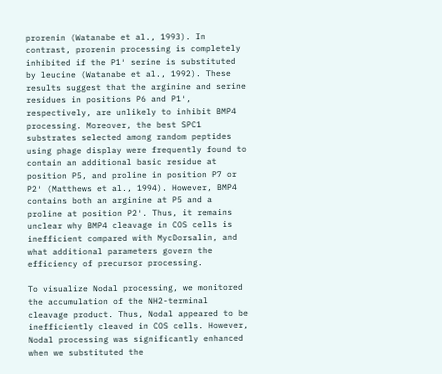prorenin (Watanabe et al., 1993). In contrast, prorenin processing is completely inhibited if the P1′ serine is substituted by leucine (Watanabe et al., 1992). These results suggest that the arginine and serine residues in positions P6 and P1′, respectively, are unlikely to inhibit BMP4 processing. Moreover, the best SPC1 substrates selected among random peptides using phage display were frequently found to contain an additional basic residue at position P5, and proline in position P7 or P2′ (Matthews et al., 1994). However, BMP4 contains both an arginine at P5 and a proline at position P2′. Thus, it remains unclear why BMP4 cleavage in COS cells is inefficient compared with MycDorsalin, and what additional parameters govern the efficiency of precursor processing.

To visualize Nodal processing, we monitored the accumulation of the NH2-terminal cleavage product. Thus, Nodal appeared to be inefficiently cleaved in COS cells. However, Nodal processing was significantly enhanced when we substituted the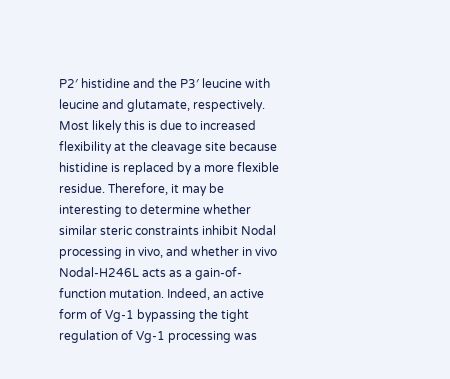P2′ histidine and the P3′ leucine with leucine and glutamate, respectively. Most likely this is due to increased flexibility at the cleavage site because histidine is replaced by a more flexible residue. Therefore, it may be interesting to determine whether similar steric constraints inhibit Nodal processing in vivo, and whether in vivo Nodal-H246L acts as a gain-of-function mutation. Indeed, an active form of Vg-1 bypassing the tight regulation of Vg-1 processing was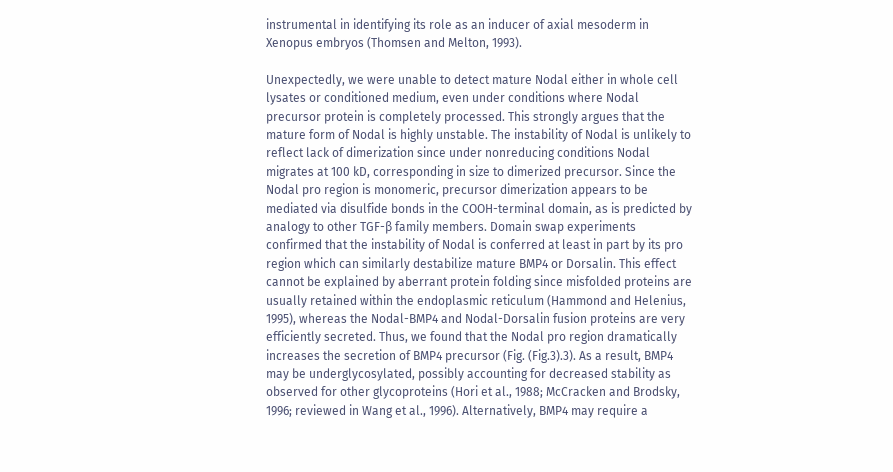instrumental in identifying its role as an inducer of axial mesoderm in Xenopus embryos (Thomsen and Melton, 1993).

Unexpectedly, we were unable to detect mature Nodal either in whole cell lysates or conditioned medium, even under conditions where Nodal precursor protein is completely processed. This strongly argues that the mature form of Nodal is highly unstable. The instability of Nodal is unlikely to reflect lack of dimerization since under nonreducing conditions Nodal migrates at 100 kD, corresponding in size to dimerized precursor. Since the Nodal pro region is monomeric, precursor dimerization appears to be mediated via disulfide bonds in the COOH-terminal domain, as is predicted by analogy to other TGF-β family members. Domain swap experiments confirmed that the instability of Nodal is conferred at least in part by its pro region which can similarly destabilize mature BMP4 or Dorsalin. This effect cannot be explained by aberrant protein folding since misfolded proteins are usually retained within the endoplasmic reticulum (Hammond and Helenius, 1995), whereas the Nodal-BMP4 and Nodal-Dorsalin fusion proteins are very efficiently secreted. Thus, we found that the Nodal pro region dramatically increases the secretion of BMP4 precursor (Fig. (Fig.3).3). As a result, BMP4 may be underglycosylated, possibly accounting for decreased stability as observed for other glycoproteins (Hori et al., 1988; McCracken and Brodsky, 1996; reviewed in Wang et al., 1996). Alternatively, BMP4 may require a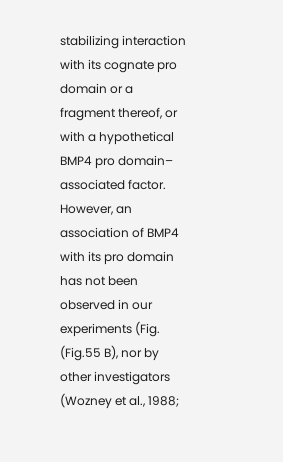stabilizing interaction with its cognate pro domain or a fragment thereof, or with a hypothetical BMP4 pro domain– associated factor. However, an association of BMP4 with its pro domain has not been observed in our experiments (Fig. (Fig.55 B), nor by other investigators (Wozney et al., 1988;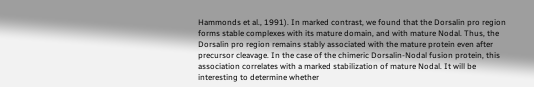Hammonds et al., 1991). In marked contrast, we found that the Dorsalin pro region forms stable complexes with its mature domain, and with mature Nodal. Thus, the Dorsalin pro region remains stably associated with the mature protein even after precursor cleavage. In the case of the chimeric Dorsalin-Nodal fusion protein, this association correlates with a marked stabilization of mature Nodal. It will be interesting to determine whether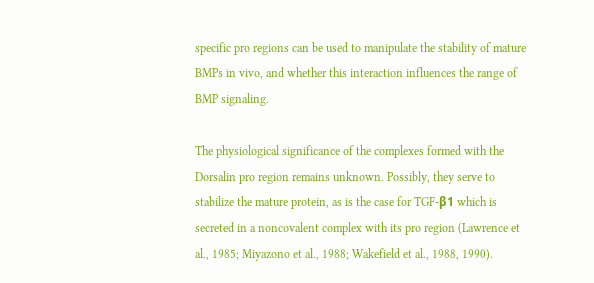specific pro regions can be used to manipulate the stability of mature BMPs in vivo, and whether this interaction influences the range of BMP signaling.

The physiological significance of the complexes formed with the Dorsalin pro region remains unknown. Possibly, they serve to stabilize the mature protein, as is the case for TGF-β1 which is secreted in a noncovalent complex with its pro region (Lawrence et al., 1985; Miyazono et al., 1988; Wakefield et al., 1988, 1990).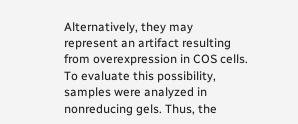Alternatively, they may represent an artifact resulting from overexpression in COS cells. To evaluate this possibility, samples were analyzed in nonreducing gels. Thus, the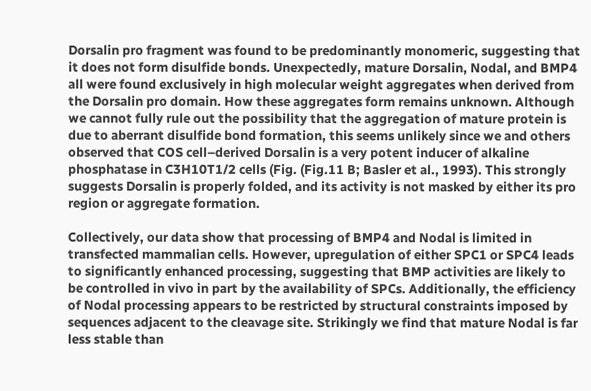Dorsalin pro fragment was found to be predominantly monomeric, suggesting that it does not form disulfide bonds. Unexpectedly, mature Dorsalin, Nodal, and BMP4 all were found exclusively in high molecular weight aggregates when derived from the Dorsalin pro domain. How these aggregates form remains unknown. Although we cannot fully rule out the possibility that the aggregation of mature protein is due to aberrant disulfide bond formation, this seems unlikely since we and others observed that COS cell–derived Dorsalin is a very potent inducer of alkaline phosphatase in C3H10T1/2 cells (Fig. (Fig.11 B; Basler et al., 1993). This strongly suggests Dorsalin is properly folded, and its activity is not masked by either its pro region or aggregate formation.

Collectively, our data show that processing of BMP4 and Nodal is limited in transfected mammalian cells. However, upregulation of either SPC1 or SPC4 leads to significantly enhanced processing, suggesting that BMP activities are likely to be controlled in vivo in part by the availability of SPCs. Additionally, the efficiency of Nodal processing appears to be restricted by structural constraints imposed by sequences adjacent to the cleavage site. Strikingly we find that mature Nodal is far less stable than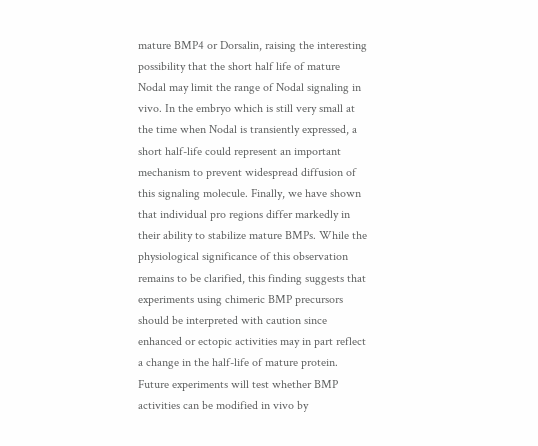mature BMP4 or Dorsalin, raising the interesting possibility that the short half life of mature Nodal may limit the range of Nodal signaling in vivo. In the embryo which is still very small at the time when Nodal is transiently expressed, a short half-life could represent an important mechanism to prevent widespread diffusion of this signaling molecule. Finally, we have shown that individual pro regions differ markedly in their ability to stabilize mature BMPs. While the physiological significance of this observation remains to be clarified, this finding suggests that experiments using chimeric BMP precursors should be interpreted with caution since enhanced or ectopic activities may in part reflect a change in the half-life of mature protein. Future experiments will test whether BMP activities can be modified in vivo by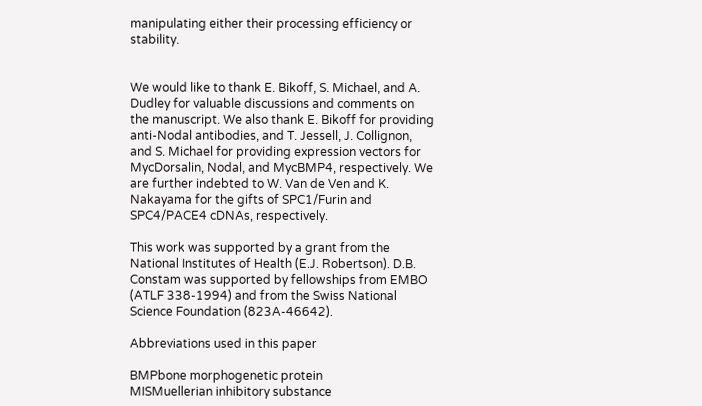manipulating either their processing efficiency or stability.


We would like to thank E. Bikoff, S. Michael, and A. Dudley for valuable discussions and comments on the manuscript. We also thank E. Bikoff for providing anti-Nodal antibodies, and T. Jessell, J. Collignon, and S. Michael for providing expression vectors for MycDorsalin, Nodal, and MycBMP4, respectively. We are further indebted to W. Van de Ven and K. Nakayama for the gifts of SPC1/Furin and SPC4/PACE4 cDNAs, respectively.

This work was supported by a grant from the National Institutes of Health (E.J. Robertson). D.B. Constam was supported by fellowships from EMBO (ATLF 338-1994) and from the Swiss National Science Foundation (823A-46642).

Abbreviations used in this paper

BMPbone morphogenetic protein
MISMuellerian inhibitory substance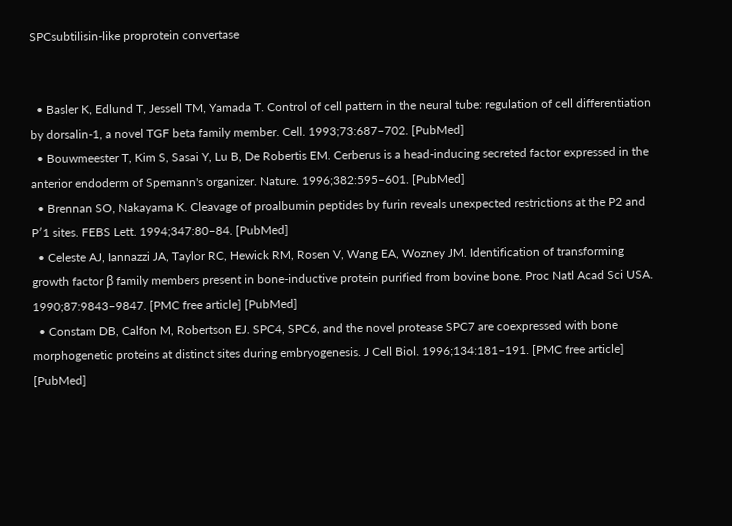SPCsubtilisin-like proprotein convertase


  • Basler K, Edlund T, Jessell TM, Yamada T. Control of cell pattern in the neural tube: regulation of cell differentiation by dorsalin-1, a novel TGF beta family member. Cell. 1993;73:687–702. [PubMed]
  • Bouwmeester T, Kim S, Sasai Y, Lu B, De Robertis EM. Cerberus is a head-inducing secreted factor expressed in the anterior endoderm of Spemann's organizer. Nature. 1996;382:595–601. [PubMed]
  • Brennan SO, Nakayama K. Cleavage of proalbumin peptides by furin reveals unexpected restrictions at the P2 and P′1 sites. FEBS Lett. 1994;347:80–84. [PubMed]
  • Celeste AJ, Iannazzi JA, Taylor RC, Hewick RM, Rosen V, Wang EA, Wozney JM. Identification of transforming growth factor β family members present in bone-inductive protein purified from bovine bone. Proc Natl Acad Sci USA. 1990;87:9843–9847. [PMC free article] [PubMed]
  • Constam DB, Calfon M, Robertson EJ. SPC4, SPC6, and the novel protease SPC7 are coexpressed with bone morphogenetic proteins at distinct sites during embryogenesis. J Cell Biol. 1996;134:181–191. [PMC free article] [PubMed]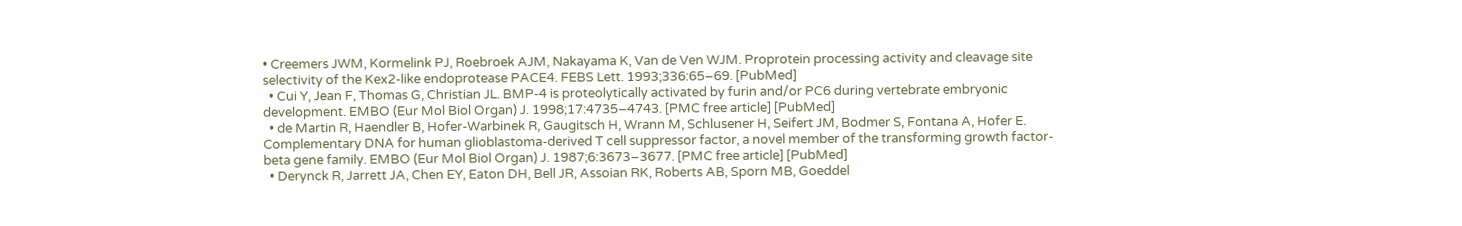• Creemers JWM, Kormelink PJ, Roebroek AJM, Nakayama K, Van de Ven WJM. Proprotein processing activity and cleavage site selectivity of the Kex2-like endoprotease PACE4. FEBS Lett. 1993;336:65–69. [PubMed]
  • Cui Y, Jean F, Thomas G, Christian JL. BMP-4 is proteolytically activated by furin and/or PC6 during vertebrate embryonic development. EMBO (Eur Mol Biol Organ) J. 1998;17:4735–4743. [PMC free article] [PubMed]
  • de Martin R, Haendler B, Hofer-Warbinek R, Gaugitsch H, Wrann M, Schlusener H, Seifert JM, Bodmer S, Fontana A, Hofer E. Complementary DNA for human glioblastoma-derived T cell suppressor factor, a novel member of the transforming growth factor-beta gene family. EMBO (Eur Mol Biol Organ) J. 1987;6:3673–3677. [PMC free article] [PubMed]
  • Derynck R, Jarrett JA, Chen EY, Eaton DH, Bell JR, Assoian RK, Roberts AB, Sporn MB, Goeddel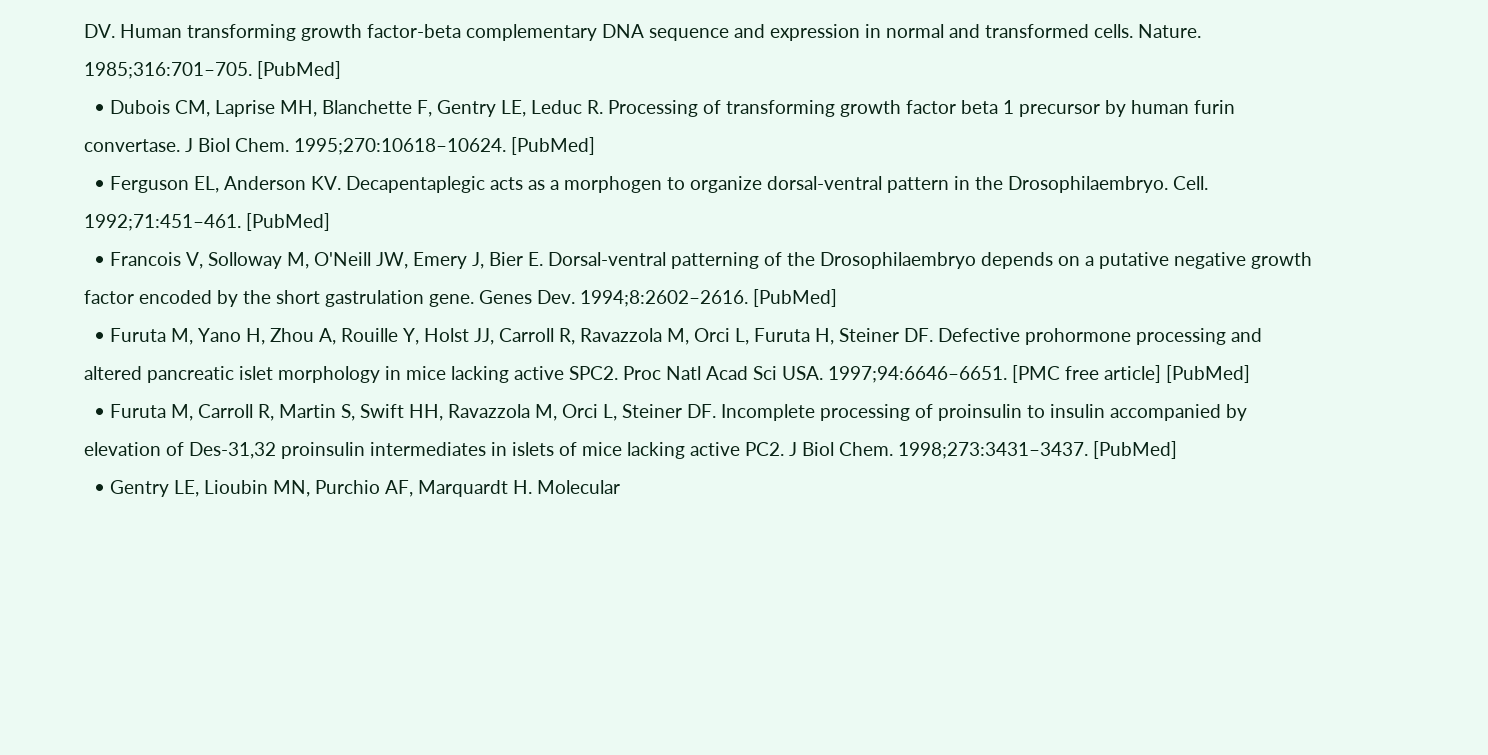DV. Human transforming growth factor-beta complementary DNA sequence and expression in normal and transformed cells. Nature. 1985;316:701–705. [PubMed]
  • Dubois CM, Laprise MH, Blanchette F, Gentry LE, Leduc R. Processing of transforming growth factor beta 1 precursor by human furin convertase. J Biol Chem. 1995;270:10618–10624. [PubMed]
  • Ferguson EL, Anderson KV. Decapentaplegic acts as a morphogen to organize dorsal-ventral pattern in the Drosophilaembryo. Cell. 1992;71:451–461. [PubMed]
  • Francois V, Solloway M, O'Neill JW, Emery J, Bier E. Dorsal-ventral patterning of the Drosophilaembryo depends on a putative negative growth factor encoded by the short gastrulation gene. Genes Dev. 1994;8:2602–2616. [PubMed]
  • Furuta M, Yano H, Zhou A, Rouille Y, Holst JJ, Carroll R, Ravazzola M, Orci L, Furuta H, Steiner DF. Defective prohormone processing and altered pancreatic islet morphology in mice lacking active SPC2. Proc Natl Acad Sci USA. 1997;94:6646–6651. [PMC free article] [PubMed]
  • Furuta M, Carroll R, Martin S, Swift HH, Ravazzola M, Orci L, Steiner DF. Incomplete processing of proinsulin to insulin accompanied by elevation of Des-31,32 proinsulin intermediates in islets of mice lacking active PC2. J Biol Chem. 1998;273:3431–3437. [PubMed]
  • Gentry LE, Lioubin MN, Purchio AF, Marquardt H. Molecular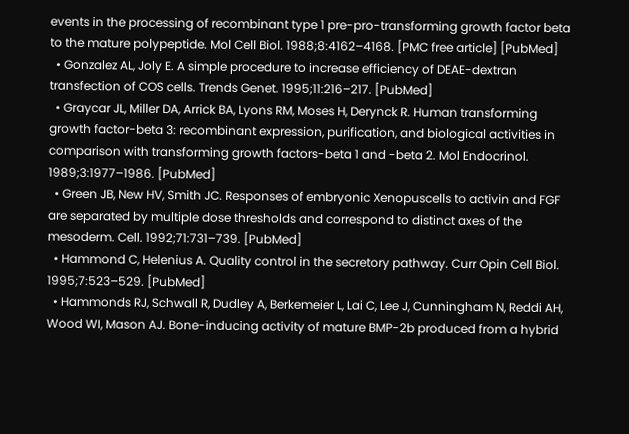events in the processing of recombinant type 1 pre-pro-transforming growth factor beta to the mature polypeptide. Mol Cell Biol. 1988;8:4162–4168. [PMC free article] [PubMed]
  • Gonzalez AL, Joly E. A simple procedure to increase efficiency of DEAE-dextran transfection of COS cells. Trends Genet. 1995;11:216–217. [PubMed]
  • Graycar JL, Miller DA, Arrick BA, Lyons RM, Moses H, Derynck R. Human transforming growth factor-beta 3: recombinant expression, purification, and biological activities in comparison with transforming growth factors-beta 1 and -beta 2. Mol Endocrinol. 1989;3:1977–1986. [PubMed]
  • Green JB, New HV, Smith JC. Responses of embryonic Xenopuscells to activin and FGF are separated by multiple dose thresholds and correspond to distinct axes of the mesoderm. Cell. 1992;71:731–739. [PubMed]
  • Hammond C, Helenius A. Quality control in the secretory pathway. Curr Opin Cell Biol. 1995;7:523–529. [PubMed]
  • Hammonds RJ, Schwall R, Dudley A, Berkemeier L, Lai C, Lee J, Cunningham N, Reddi AH, Wood WI, Mason AJ. Bone-inducing activity of mature BMP-2b produced from a hybrid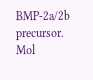BMP-2a/2b precursor. Mol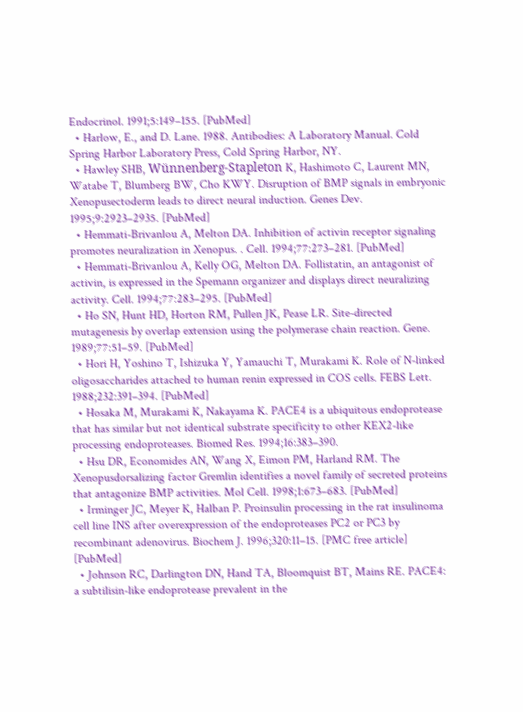Endocrinol. 1991;5:149–155. [PubMed]
  • Harlow, E., and D. Lane. 1988. Antibodies: A Laboratory Manual. Cold Spring Harbor Laboratory Press, Cold Spring Harbor, NY.
  • Hawley SHB, Wünnenberg-Stapleton K, Hashimoto C, Laurent MN, Watabe T, Blumberg BW, Cho KWY. Disruption of BMP signals in embryonic Xenopusectoderm leads to direct neural induction. Genes Dev. 1995;9:2923–2935. [PubMed]
  • Hemmati-Brivanlou A, Melton DA. Inhibition of activin receptor signaling promotes neuralization in Xenopus. . Cell. 1994;77:273–281. [PubMed]
  • Hemmati-Brivanlou A, Kelly OG, Melton DA. Follistatin, an antagonist of activin, is expressed in the Spemann organizer and displays direct neuralizing activity. Cell. 1994;77:283–295. [PubMed]
  • Ho SN, Hunt HD, Horton RM, Pullen JK, Pease LR. Site-directed mutagenesis by overlap extension using the polymerase chain reaction. Gene. 1989;77:51–59. [PubMed]
  • Hori H, Yoshino T, Ishizuka Y, Yamauchi T, Murakami K. Role of N-linked oligosaccharides attached to human renin expressed in COS cells. FEBS Lett. 1988;232:391–394. [PubMed]
  • Hosaka M, Murakami K, Nakayama K. PACE4 is a ubiquitous endoprotease that has similar but not identical substrate specificity to other KEX2-like processing endoproteases. Biomed Res. 1994;16:383–390.
  • Hsu DR, Economides AN, Wang X, Eimon PM, Harland RM. The Xenopusdorsalizing factor Gremlin identifies a novel family of secreted proteins that antagonize BMP activities. Mol Cell. 1998;1:673–683. [PubMed]
  • Irminger JC, Meyer K, Halban P. Proinsulin processing in the rat insulinoma cell line INS after overexpression of the endoproteases PC2 or PC3 by recombinant adenovirus. Biochem J. 1996;320:11–15. [PMC free article] [PubMed]
  • Johnson RC, Darlington DN, Hand TA, Bloomquist BT, Mains RE. PACE4: a subtilisin-like endoprotease prevalent in the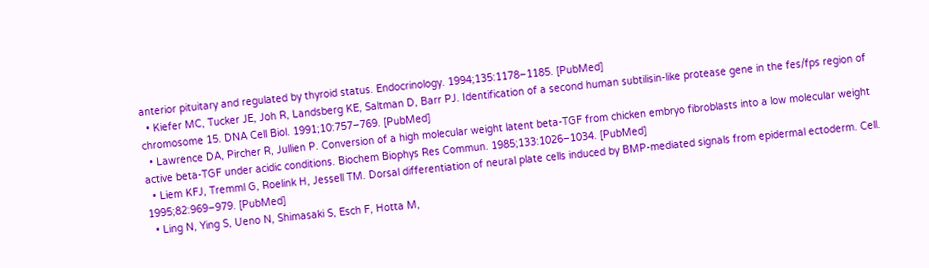anterior pituitary and regulated by thyroid status. Endocrinology. 1994;135:1178–1185. [PubMed]
  • Kiefer MC, Tucker JE, Joh R, Landsberg KE, Saltman D, Barr PJ. Identification of a second human subtilisin-like protease gene in the fes/fps region of chromosome 15. DNA Cell Biol. 1991;10:757–769. [PubMed]
  • Lawrence DA, Pircher R, Jullien P. Conversion of a high molecular weight latent beta-TGF from chicken embryo fibroblasts into a low molecular weight active beta-TGF under acidic conditions. Biochem Biophys Res Commun. 1985;133:1026–1034. [PubMed]
  • Liem KFJ, Tremml G, Roelink H, Jessell TM. Dorsal differentiation of neural plate cells induced by BMP-mediated signals from epidermal ectoderm. Cell. 1995;82:969–979. [PubMed]
  • Ling N, Ying S, Ueno N, Shimasaki S, Esch F, Hotta M,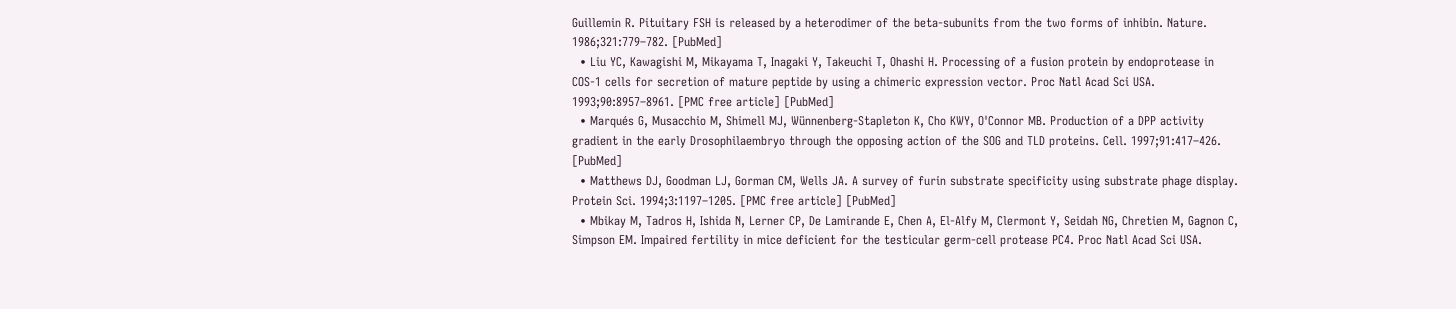Guillemin R. Pituitary FSH is released by a heterodimer of the beta-subunits from the two forms of inhibin. Nature. 1986;321:779–782. [PubMed]
  • Liu YC, Kawagishi M, Mikayama T, Inagaki Y, Takeuchi T, Ohashi H. Processing of a fusion protein by endoprotease in COS-1 cells for secretion of mature peptide by using a chimeric expression vector. Proc Natl Acad Sci USA. 1993;90:8957–8961. [PMC free article] [PubMed]
  • Marqués G, Musacchio M, Shimell MJ, Wünnenberg-Stapleton K, Cho KWY, O'Connor MB. Production of a DPP activity gradient in the early Drosophilaembryo through the opposing action of the SOG and TLD proteins. Cell. 1997;91:417–426. [PubMed]
  • Matthews DJ, Goodman LJ, Gorman CM, Wells JA. A survey of furin substrate specificity using substrate phage display. Protein Sci. 1994;3:1197–1205. [PMC free article] [PubMed]
  • Mbikay M, Tadros H, Ishida N, Lerner CP, De Lamirande E, Chen A, El-Alfy M, Clermont Y, Seidah NG, Chretien M, Gagnon C, Simpson EM. Impaired fertility in mice deficient for the testicular germ-cell protease PC4. Proc Natl Acad Sci USA.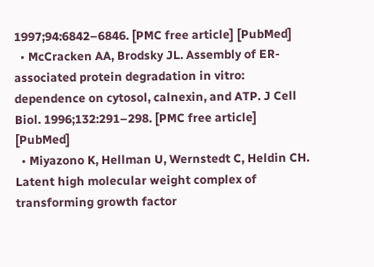1997;94:6842–6846. [PMC free article] [PubMed]
  • McCracken AA, Brodsky JL. Assembly of ER-associated protein degradation in vitro: dependence on cytosol, calnexin, and ATP. J Cell Biol. 1996;132:291–298. [PMC free article] [PubMed]
  • Miyazono K, Hellman U, Wernstedt C, Heldin CH. Latent high molecular weight complex of transforming growth factor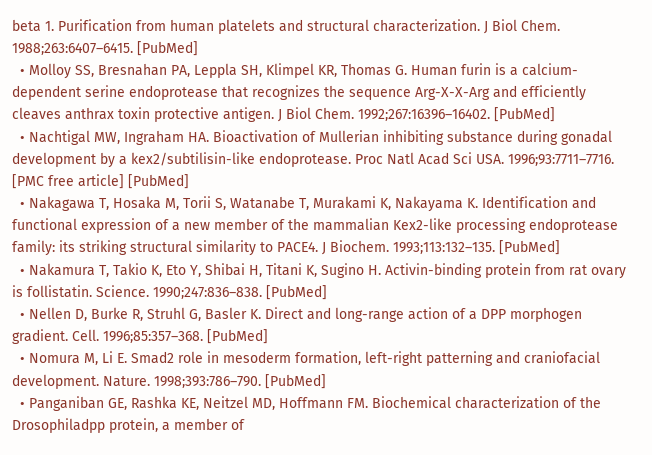beta 1. Purification from human platelets and structural characterization. J Biol Chem. 1988;263:6407–6415. [PubMed]
  • Molloy SS, Bresnahan PA, Leppla SH, Klimpel KR, Thomas G. Human furin is a calcium-dependent serine endoprotease that recognizes the sequence Arg-X-X-Arg and efficiently cleaves anthrax toxin protective antigen. J Biol Chem. 1992;267:16396–16402. [PubMed]
  • Nachtigal MW, Ingraham HA. Bioactivation of Mullerian inhibiting substance during gonadal development by a kex2/subtilisin-like endoprotease. Proc Natl Acad Sci USA. 1996;93:7711–7716. [PMC free article] [PubMed]
  • Nakagawa T, Hosaka M, Torii S, Watanabe T, Murakami K, Nakayama K. Identification and functional expression of a new member of the mammalian Kex2-like processing endoprotease family: its striking structural similarity to PACE4. J Biochem. 1993;113:132–135. [PubMed]
  • Nakamura T, Takio K, Eto Y, Shibai H, Titani K, Sugino H. Activin-binding protein from rat ovary is follistatin. Science. 1990;247:836–838. [PubMed]
  • Nellen D, Burke R, Struhl G, Basler K. Direct and long-range action of a DPP morphogen gradient. Cell. 1996;85:357–368. [PubMed]
  • Nomura M, Li E. Smad2 role in mesoderm formation, left-right patterning and craniofacial development. Nature. 1998;393:786–790. [PubMed]
  • Panganiban GE, Rashka KE, Neitzel MD, Hoffmann FM. Biochemical characterization of the Drosophiladpp protein, a member of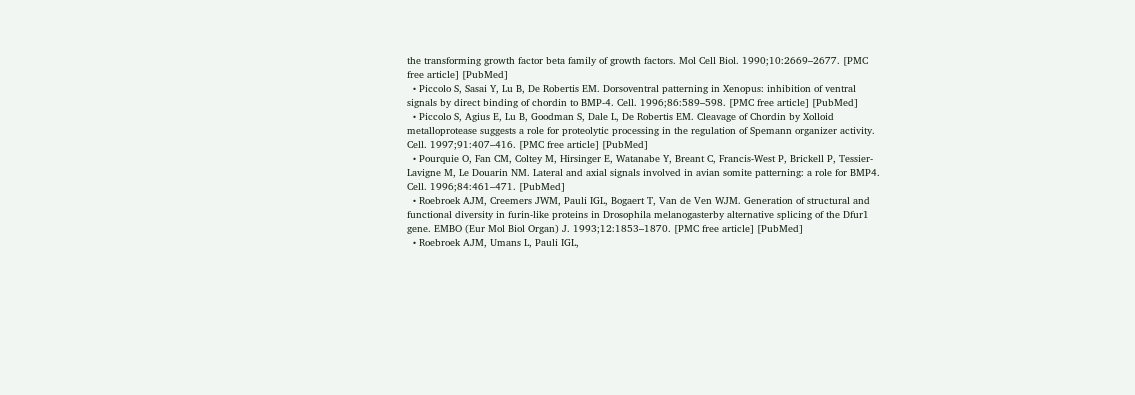the transforming growth factor beta family of growth factors. Mol Cell Biol. 1990;10:2669–2677. [PMC free article] [PubMed]
  • Piccolo S, Sasai Y, Lu B, De Robertis EM. Dorsoventral patterning in Xenopus: inhibition of ventral signals by direct binding of chordin to BMP-4. Cell. 1996;86:589–598. [PMC free article] [PubMed]
  • Piccolo S, Agius E, Lu B, Goodman S, Dale L, De Robertis EM. Cleavage of Chordin by Xolloid metalloprotease suggests a role for proteolytic processing in the regulation of Spemann organizer activity. Cell. 1997;91:407–416. [PMC free article] [PubMed]
  • Pourquie O, Fan CM, Coltey M, Hirsinger E, Watanabe Y, Breant C, Francis-West P, Brickell P, Tessier-Lavigne M, Le Douarin NM. Lateral and axial signals involved in avian somite patterning: a role for BMP4. Cell. 1996;84:461–471. [PubMed]
  • Roebroek AJM, Creemers JWM, Pauli IGL, Bogaert T, Van de Ven WJM. Generation of structural and functional diversity in furin-like proteins in Drosophila melanogasterby alternative splicing of the Dfur1 gene. EMBO (Eur Mol Biol Organ) J. 1993;12:1853–1870. [PMC free article] [PubMed]
  • Roebroek AJM, Umans L, Pauli IGL,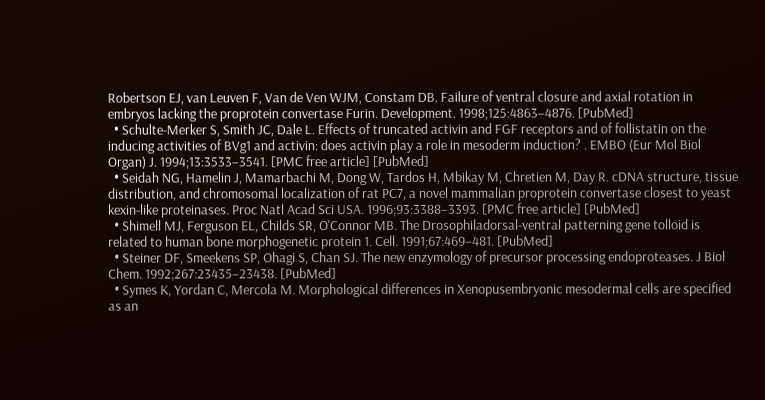Robertson EJ, van Leuven F, Van de Ven WJM, Constam DB. Failure of ventral closure and axial rotation in embryos lacking the proprotein convertase Furin. Development. 1998;125:4863–4876. [PubMed]
  • Schulte-Merker S, Smith JC, Dale L. Effects of truncated activin and FGF receptors and of follistatin on the inducing activities of BVg1 and activin: does activin play a role in mesoderm induction? . EMBO (Eur Mol Biol Organ) J. 1994;13:3533–3541. [PMC free article] [PubMed]
  • Seidah NG, Hamelin J, Mamarbachi M, Dong W, Tardos H, Mbikay M, Chretien M, Day R. cDNA structure, tissue distribution, and chromosomal localization of rat PC7, a novel mammalian proprotein convertase closest to yeast kexin-like proteinases. Proc Natl Acad Sci USA. 1996;93:3388–3393. [PMC free article] [PubMed]
  • Shimell MJ, Ferguson EL, Childs SR, O'Connor MB. The Drosophiladorsal-ventral patterning gene tolloid is related to human bone morphogenetic protein 1. Cell. 1991;67:469–481. [PubMed]
  • Steiner DF, Smeekens SP, Ohagi S, Chan SJ. The new enzymology of precursor processing endoproteases. J Biol Chem. 1992;267:23435–23438. [PubMed]
  • Symes K, Yordan C, Mercola M. Morphological differences in Xenopusembryonic mesodermal cells are specified as an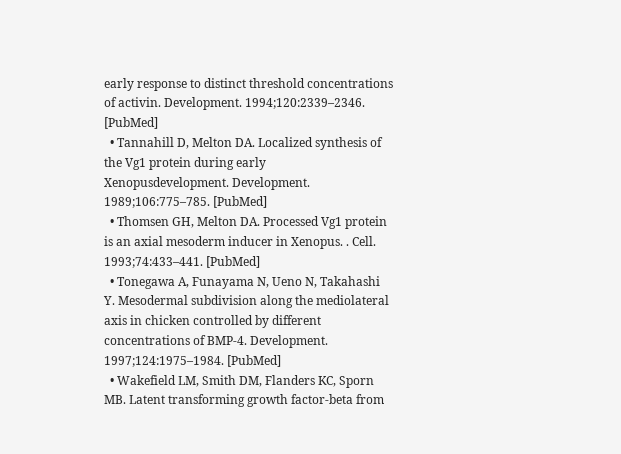early response to distinct threshold concentrations of activin. Development. 1994;120:2339–2346. [PubMed]
  • Tannahill D, Melton DA. Localized synthesis of the Vg1 protein during early Xenopusdevelopment. Development. 1989;106:775–785. [PubMed]
  • Thomsen GH, Melton DA. Processed Vg1 protein is an axial mesoderm inducer in Xenopus. . Cell. 1993;74:433–441. [PubMed]
  • Tonegawa A, Funayama N, Ueno N, Takahashi Y. Mesodermal subdivision along the mediolateral axis in chicken controlled by different concentrations of BMP-4. Development. 1997;124:1975–1984. [PubMed]
  • Wakefield LM, Smith DM, Flanders KC, Sporn MB. Latent transforming growth factor-beta from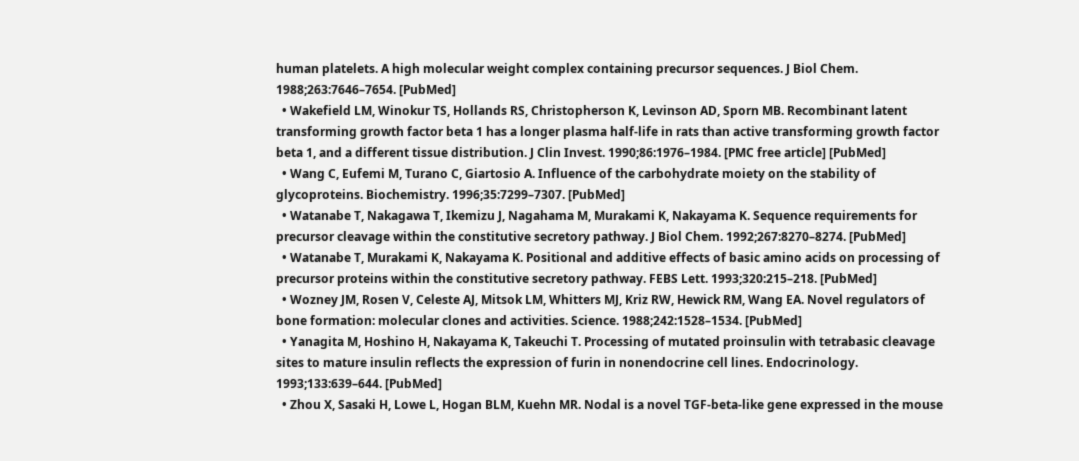human platelets. A high molecular weight complex containing precursor sequences. J Biol Chem. 1988;263:7646–7654. [PubMed]
  • Wakefield LM, Winokur TS, Hollands RS, Christopherson K, Levinson AD, Sporn MB. Recombinant latent transforming growth factor beta 1 has a longer plasma half-life in rats than active transforming growth factor beta 1, and a different tissue distribution. J Clin Invest. 1990;86:1976–1984. [PMC free article] [PubMed]
  • Wang C, Eufemi M, Turano C, Giartosio A. Influence of the carbohydrate moiety on the stability of glycoproteins. Biochemistry. 1996;35:7299–7307. [PubMed]
  • Watanabe T, Nakagawa T, Ikemizu J, Nagahama M, Murakami K, Nakayama K. Sequence requirements for precursor cleavage within the constitutive secretory pathway. J Biol Chem. 1992;267:8270–8274. [PubMed]
  • Watanabe T, Murakami K, Nakayama K. Positional and additive effects of basic amino acids on processing of precursor proteins within the constitutive secretory pathway. FEBS Lett. 1993;320:215–218. [PubMed]
  • Wozney JM, Rosen V, Celeste AJ, Mitsok LM, Whitters MJ, Kriz RW, Hewick RM, Wang EA. Novel regulators of bone formation: molecular clones and activities. Science. 1988;242:1528–1534. [PubMed]
  • Yanagita M, Hoshino H, Nakayama K, Takeuchi T. Processing of mutated proinsulin with tetrabasic cleavage sites to mature insulin reflects the expression of furin in nonendocrine cell lines. Endocrinology. 1993;133:639–644. [PubMed]
  • Zhou X, Sasaki H, Lowe L, Hogan BLM, Kuehn MR. Nodal is a novel TGF-beta-like gene expressed in the mouse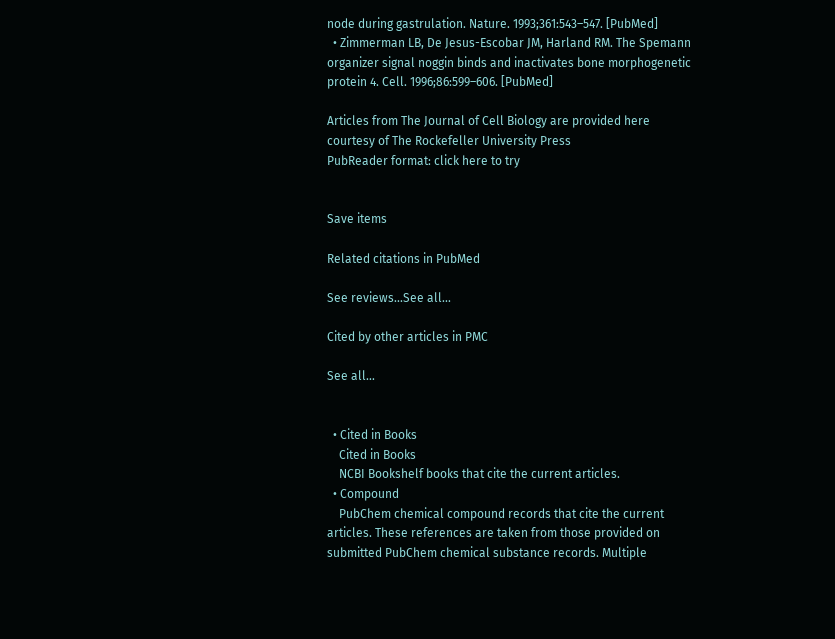node during gastrulation. Nature. 1993;361:543–547. [PubMed]
  • Zimmerman LB, De Jesus-Escobar JM, Harland RM. The Spemann organizer signal noggin binds and inactivates bone morphogenetic protein 4. Cell. 1996;86:599–606. [PubMed]

Articles from The Journal of Cell Biology are provided here courtesy of The Rockefeller University Press
PubReader format: click here to try


Save items

Related citations in PubMed

See reviews...See all...

Cited by other articles in PMC

See all...


  • Cited in Books
    Cited in Books
    NCBI Bookshelf books that cite the current articles.
  • Compound
    PubChem chemical compound records that cite the current articles. These references are taken from those provided on submitted PubChem chemical substance records. Multiple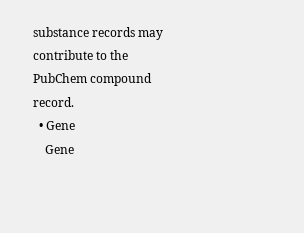substance records may contribute to the PubChem compound record.
  • Gene
    Gene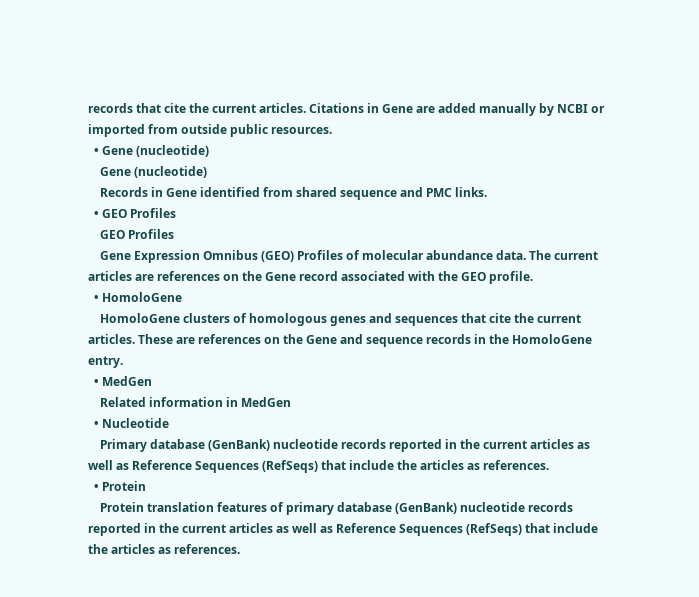records that cite the current articles. Citations in Gene are added manually by NCBI or imported from outside public resources.
  • Gene (nucleotide)
    Gene (nucleotide)
    Records in Gene identified from shared sequence and PMC links.
  • GEO Profiles
    GEO Profiles
    Gene Expression Omnibus (GEO) Profiles of molecular abundance data. The current articles are references on the Gene record associated with the GEO profile.
  • HomoloGene
    HomoloGene clusters of homologous genes and sequences that cite the current articles. These are references on the Gene and sequence records in the HomoloGene entry.
  • MedGen
    Related information in MedGen
  • Nucleotide
    Primary database (GenBank) nucleotide records reported in the current articles as well as Reference Sequences (RefSeqs) that include the articles as references.
  • Protein
    Protein translation features of primary database (GenBank) nucleotide records reported in the current articles as well as Reference Sequences (RefSeqs) that include the articles as references.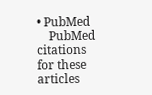• PubMed
    PubMed citations for these articles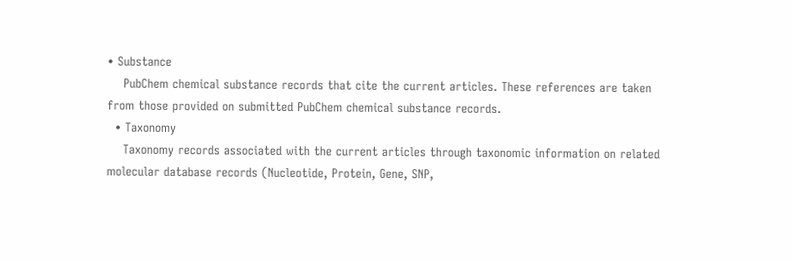• Substance
    PubChem chemical substance records that cite the current articles. These references are taken from those provided on submitted PubChem chemical substance records.
  • Taxonomy
    Taxonomy records associated with the current articles through taxonomic information on related molecular database records (Nucleotide, Protein, Gene, SNP,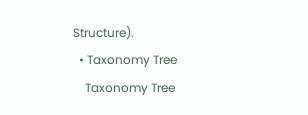Structure).
  • Taxonomy Tree
    Taxonomy Tree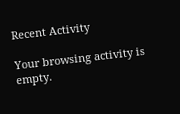Recent Activity

Your browsing activity is empty.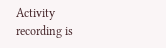Activity recording is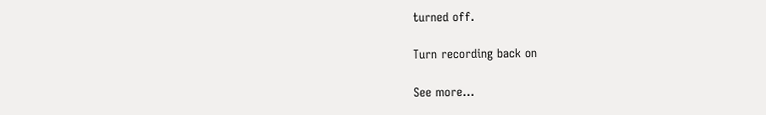turned off.

Turn recording back on

See more...